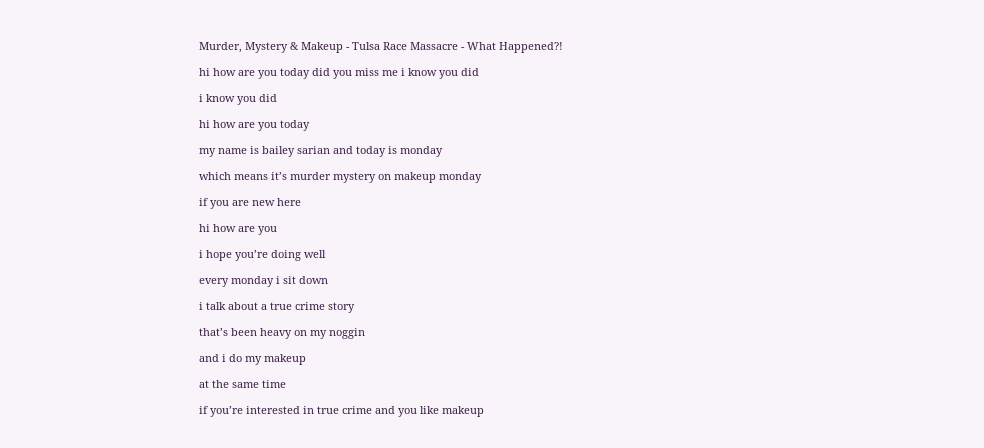Murder, Mystery & Makeup - Tulsa Race Massacre - What Happened?!

hi how are you today did you miss me i know you did

i know you did

hi how are you today

my name is bailey sarian and today is monday

which means it’s murder mystery on makeup monday

if you are new here

hi how are you

i hope you’re doing well

every monday i sit down

i talk about a true crime story

that’s been heavy on my noggin

and i do my makeup

at the same time

if you’re interested in true crime and you like makeup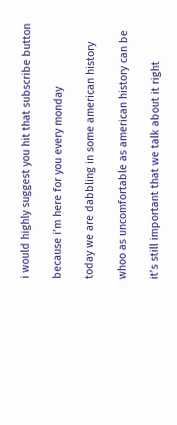i would highly suggest you hit that subscribe button

because i’m here for you every monday

today we are dabbling in some american history

whoo as uncomfortable as american history can be

it’s still important that we talk about it right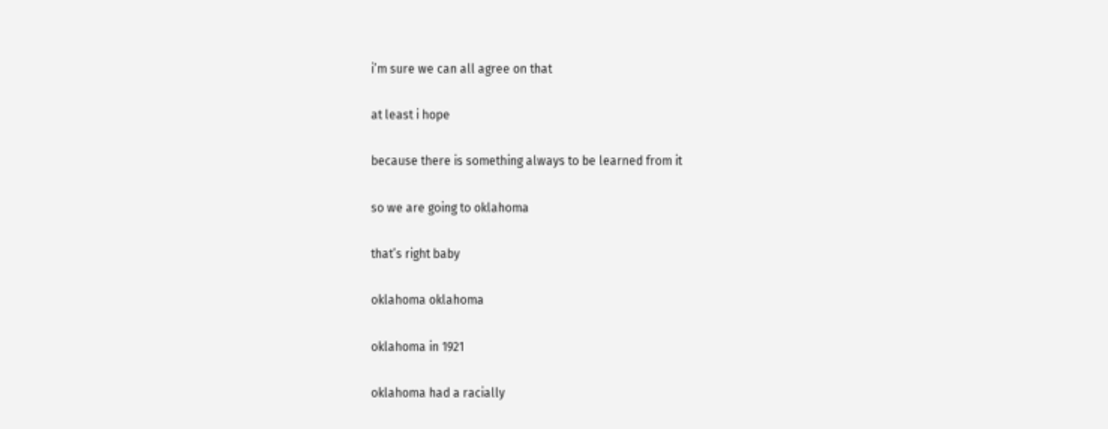i’m sure we can all agree on that

at least i hope

because there is something always to be learned from it

so we are going to oklahoma

that’s right baby

oklahoma oklahoma

oklahoma in 1921

oklahoma had a racially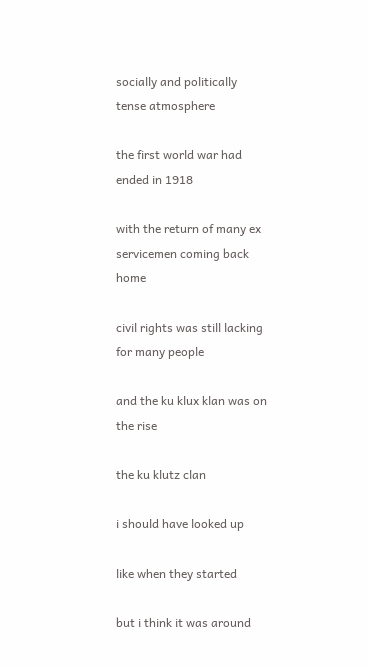socially and politically tense atmosphere

the first world war had ended in 1918

with the return of many ex servicemen coming back home

civil rights was still lacking for many people

and the ku klux klan was on the rise

the ku klutz clan

i should have looked up

like when they started

but i think it was around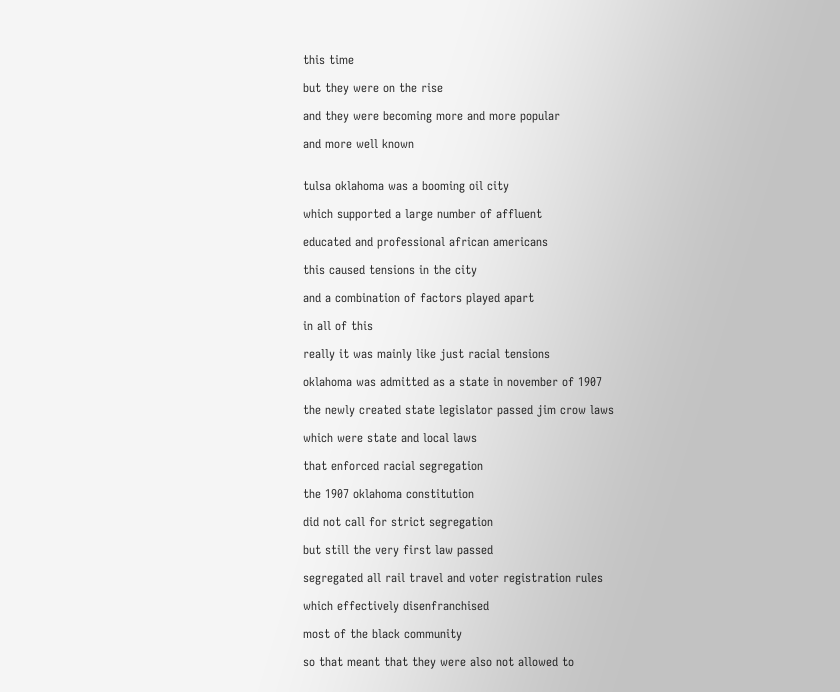this time

but they were on the rise

and they were becoming more and more popular

and more well known


tulsa oklahoma was a booming oil city

which supported a large number of affluent

educated and professional african americans

this caused tensions in the city

and a combination of factors played apart

in all of this

really it was mainly like just racial tensions

oklahoma was admitted as a state in november of 1907

the newly created state legislator passed jim crow laws

which were state and local laws

that enforced racial segregation

the 1907 oklahoma constitution

did not call for strict segregation

but still the very first law passed

segregated all rail travel and voter registration rules

which effectively disenfranchised

most of the black community

so that meant that they were also not allowed to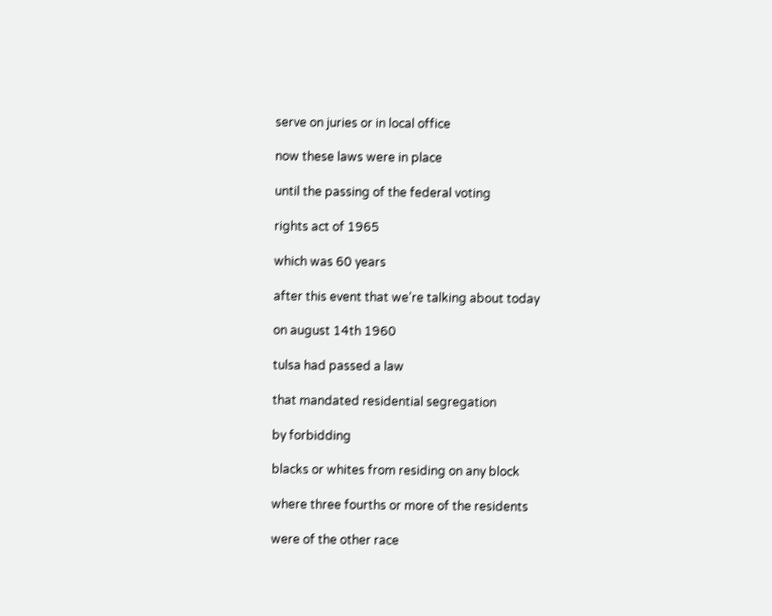serve on juries or in local office

now these laws were in place

until the passing of the federal voting

rights act of 1965

which was 60 years

after this event that we’re talking about today

on august 14th 1960

tulsa had passed a law

that mandated residential segregation

by forbidding

blacks or whites from residing on any block

where three fourths or more of the residents

were of the other race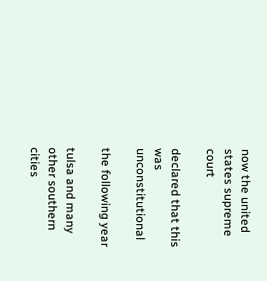now the united states supreme court

declared that this was unconstitutional

the following year

tulsa and many other southern cities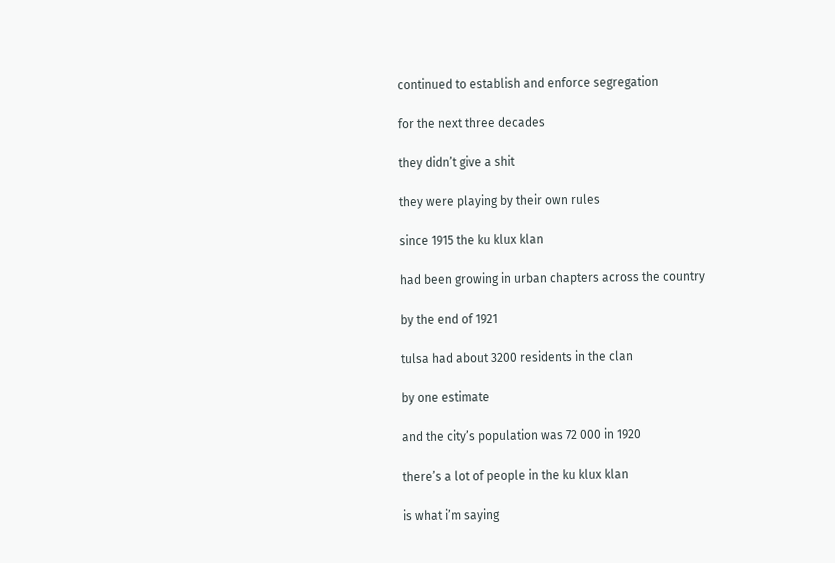continued to establish and enforce segregation

for the next three decades

they didn’t give a shit

they were playing by their own rules

since 1915 the ku klux klan

had been growing in urban chapters across the country

by the end of 1921

tulsa had about 3200 residents in the clan

by one estimate

and the city’s population was 72 000 in 1920

there’s a lot of people in the ku klux klan

is what i’m saying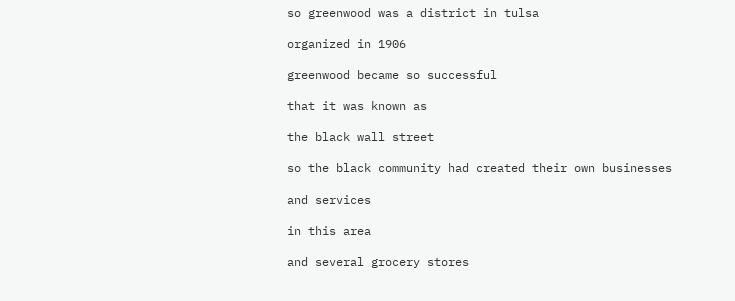so greenwood was a district in tulsa

organized in 1906

greenwood became so successful

that it was known as

the black wall street

so the black community had created their own businesses

and services

in this area

and several grocery stores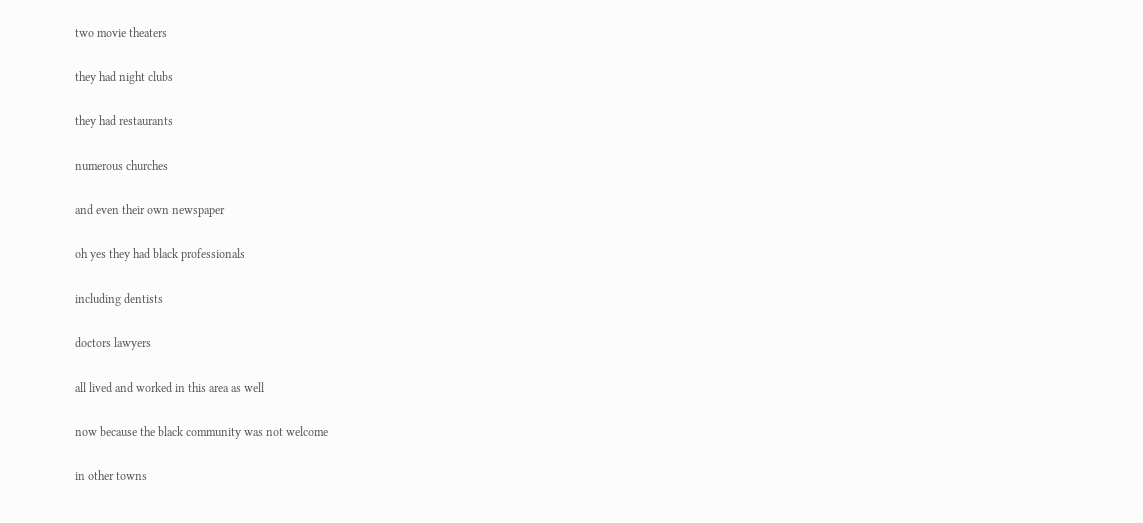two movie theaters

they had night clubs

they had restaurants

numerous churches

and even their own newspaper

oh yes they had black professionals

including dentists

doctors lawyers

all lived and worked in this area as well

now because the black community was not welcome

in other towns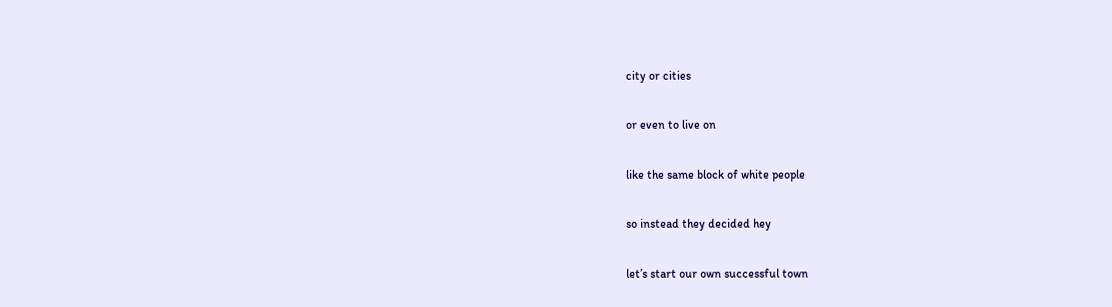city or cities

or even to live on

like the same block of white people

so instead they decided hey

let’s start our own successful town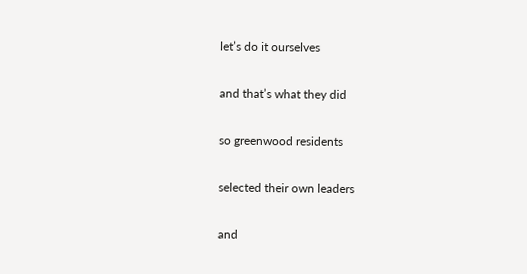let’s do it ourselves

and that’s what they did

so greenwood residents

selected their own leaders

and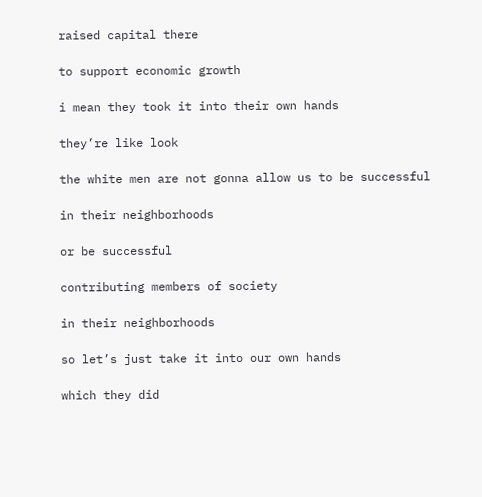raised capital there

to support economic growth

i mean they took it into their own hands

they’re like look

the white men are not gonna allow us to be successful

in their neighborhoods

or be successful

contributing members of society

in their neighborhoods

so let’s just take it into our own hands

which they did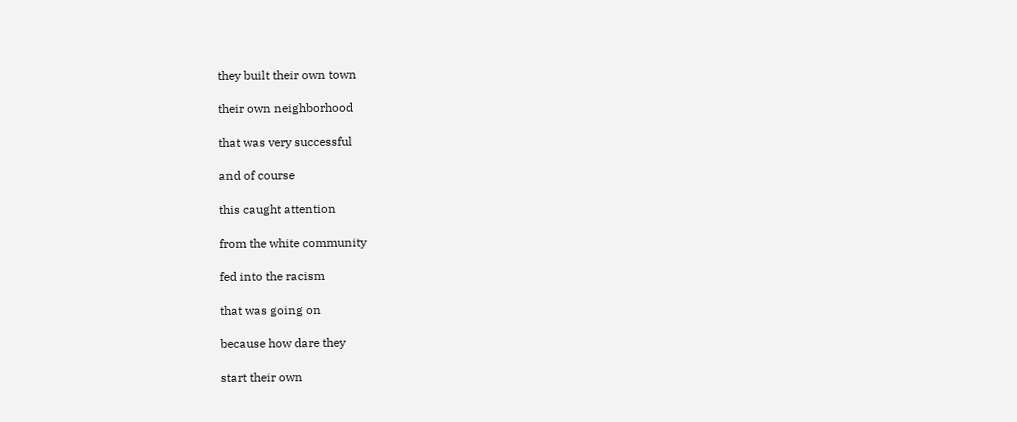they built their own town

their own neighborhood

that was very successful

and of course

this caught attention

from the white community

fed into the racism

that was going on

because how dare they

start their own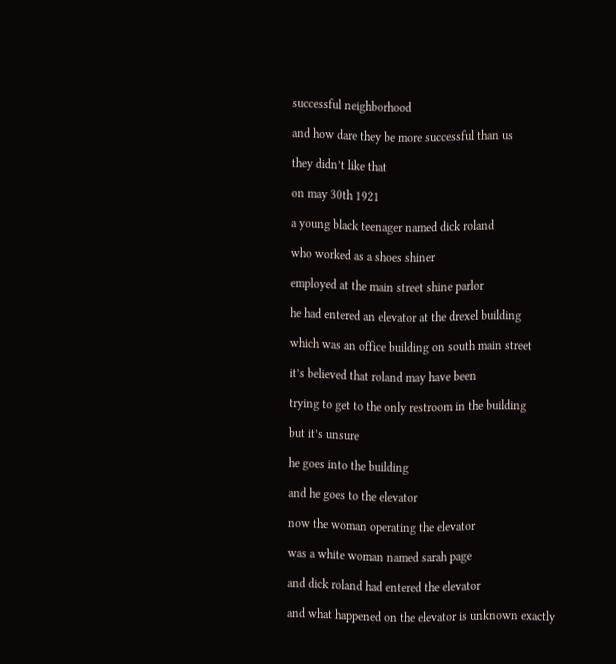successful neighborhood

and how dare they be more successful than us

they didn’t like that

on may 30th 1921

a young black teenager named dick roland

who worked as a shoes shiner

employed at the main street shine parlor

he had entered an elevator at the drexel building

which was an office building on south main street

it’s believed that roland may have been

trying to get to the only restroom in the building

but it’s unsure

he goes into the building

and he goes to the elevator

now the woman operating the elevator

was a white woman named sarah page

and dick roland had entered the elevator

and what happened on the elevator is unknown exactly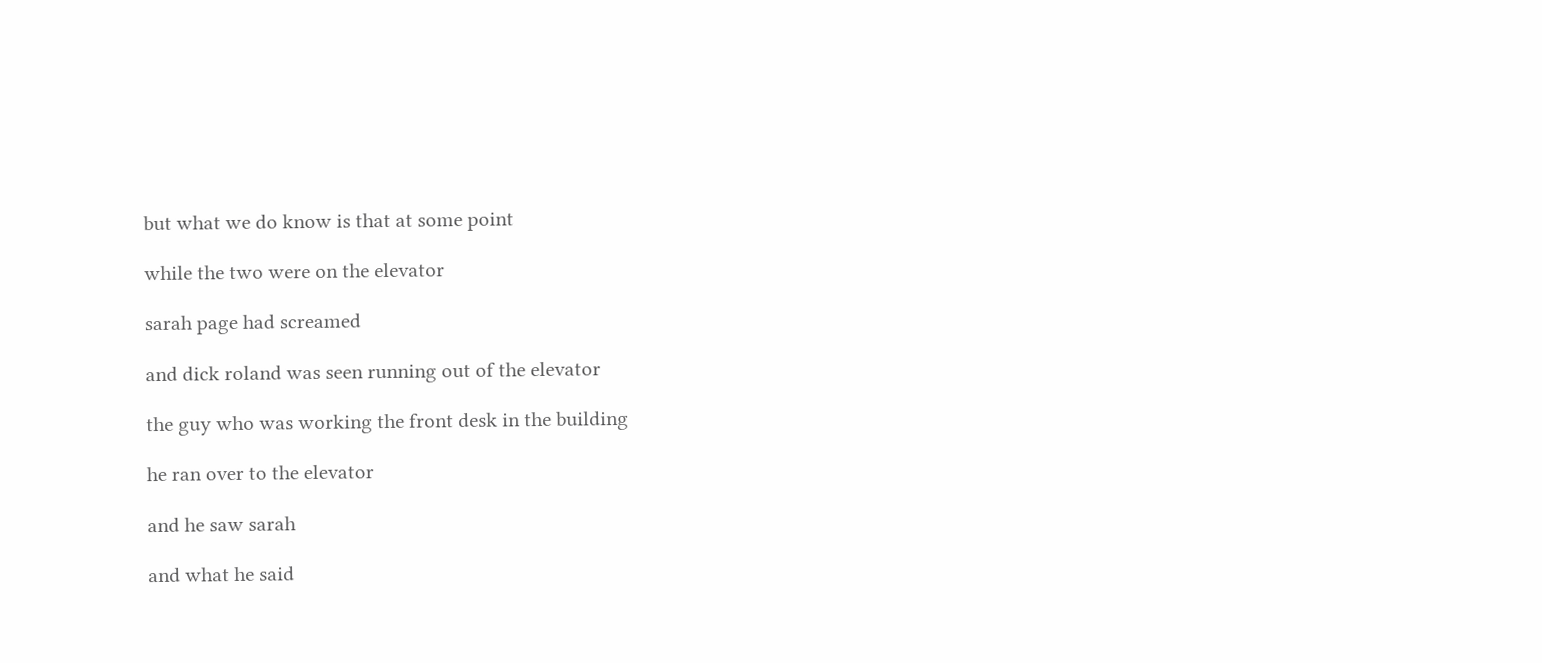but what we do know is that at some point

while the two were on the elevator

sarah page had screamed

and dick roland was seen running out of the elevator

the guy who was working the front desk in the building

he ran over to the elevator

and he saw sarah

and what he said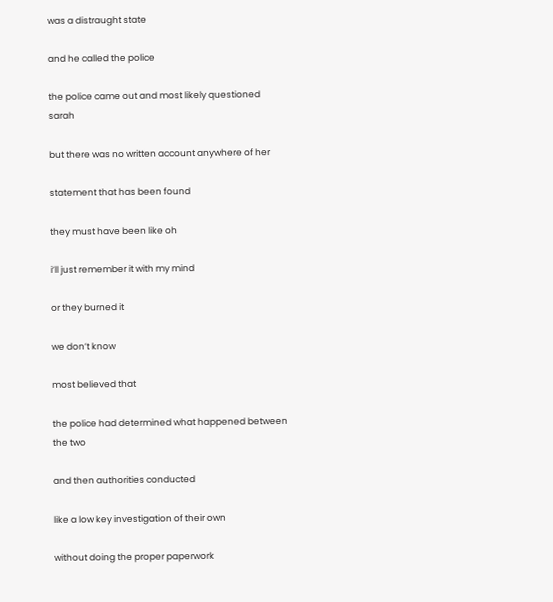was a distraught state

and he called the police

the police came out and most likely questioned sarah

but there was no written account anywhere of her

statement that has been found

they must have been like oh

i’ll just remember it with my mind

or they burned it

we don’t know

most believed that

the police had determined what happened between the two

and then authorities conducted

like a low key investigation of their own

without doing the proper paperwork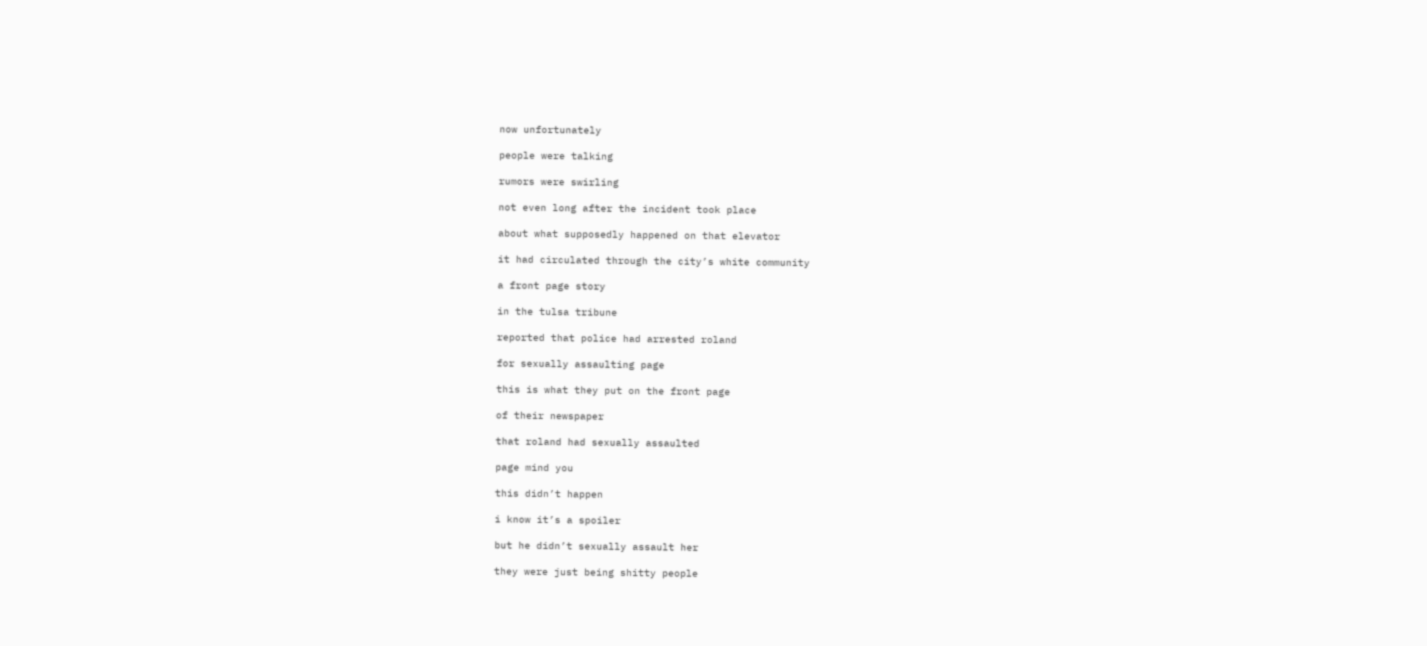now unfortunately

people were talking

rumors were swirling

not even long after the incident took place

about what supposedly happened on that elevator

it had circulated through the city’s white community

a front page story

in the tulsa tribune

reported that police had arrested roland

for sexually assaulting page

this is what they put on the front page

of their newspaper

that roland had sexually assaulted

page mind you

this didn’t happen

i know it’s a spoiler

but he didn’t sexually assault her

they were just being shitty people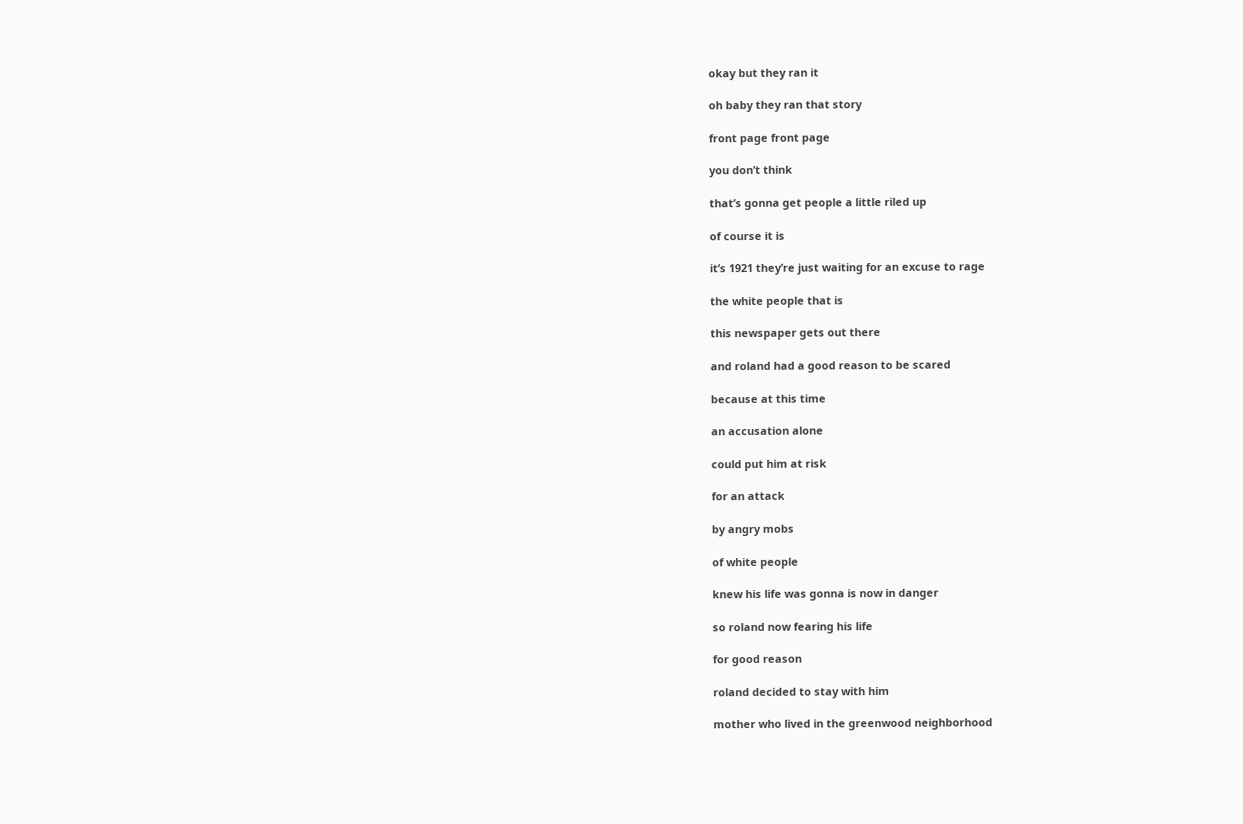okay but they ran it

oh baby they ran that story

front page front page

you don’t think

that’s gonna get people a little riled up

of course it is

it’s 1921 they’re just waiting for an excuse to rage

the white people that is

this newspaper gets out there

and roland had a good reason to be scared

because at this time

an accusation alone

could put him at risk

for an attack

by angry mobs

of white people

knew his life was gonna is now in danger

so roland now fearing his life

for good reason

roland decided to stay with him

mother who lived in the greenwood neighborhood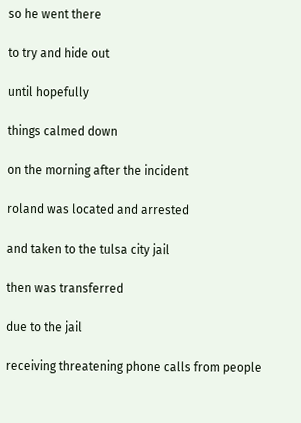so he went there

to try and hide out

until hopefully

things calmed down

on the morning after the incident

roland was located and arrested

and taken to the tulsa city jail

then was transferred

due to the jail

receiving threatening phone calls from people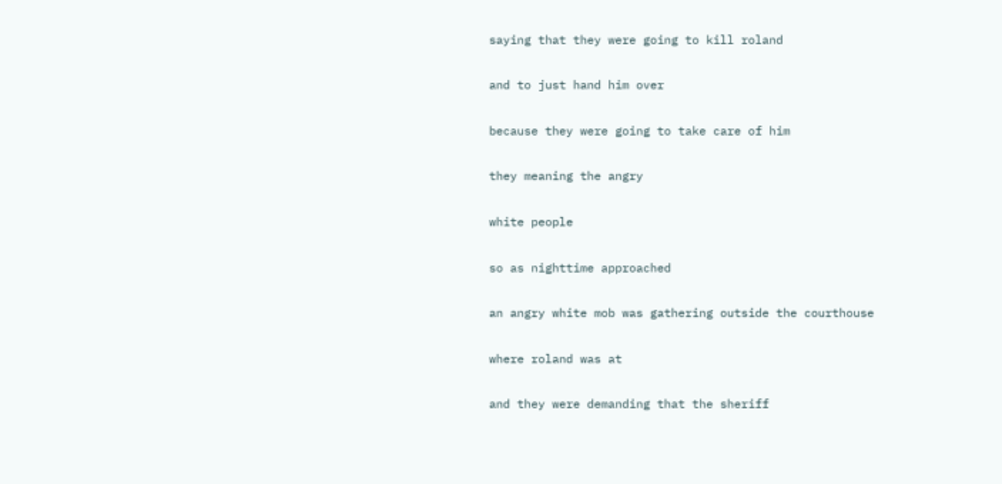saying that they were going to kill roland

and to just hand him over

because they were going to take care of him

they meaning the angry

white people

so as nighttime approached

an angry white mob was gathering outside the courthouse

where roland was at

and they were demanding that the sheriff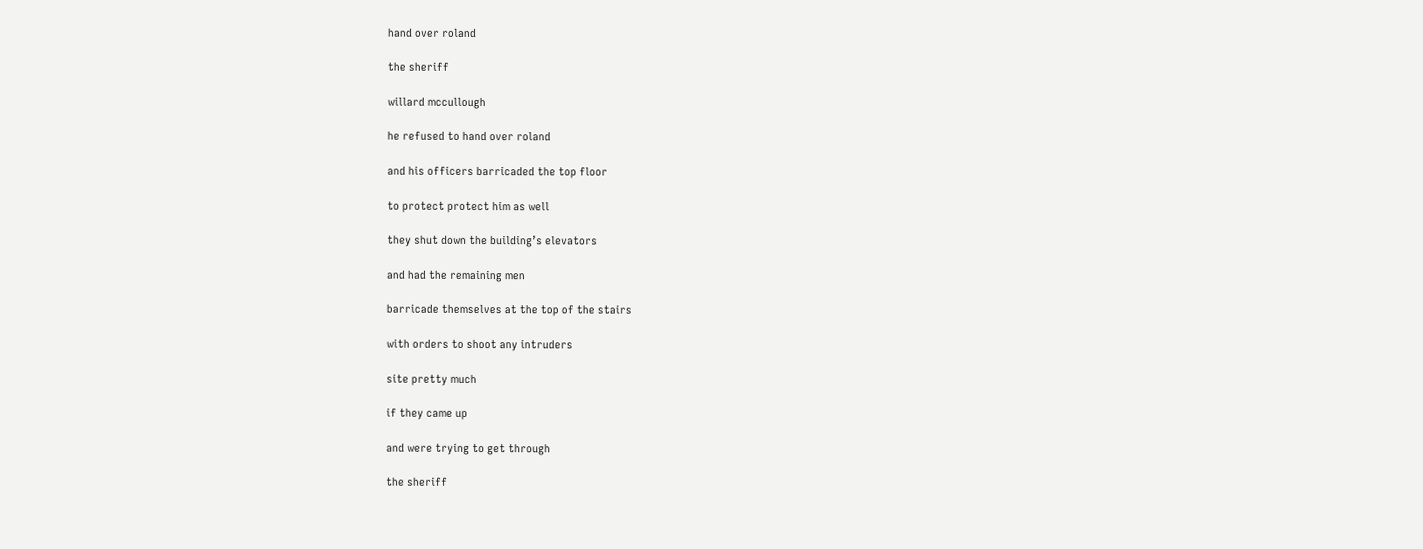hand over roland

the sheriff

willard mccullough

he refused to hand over roland

and his officers barricaded the top floor

to protect protect him as well

they shut down the building’s elevators

and had the remaining men

barricade themselves at the top of the stairs

with orders to shoot any intruders

site pretty much

if they came up

and were trying to get through

the sheriff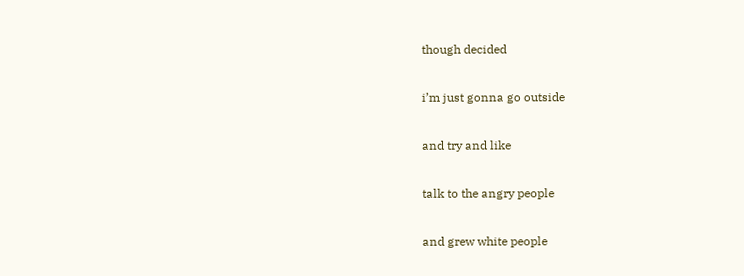though decided

i’m just gonna go outside

and try and like

talk to the angry people

and grew white people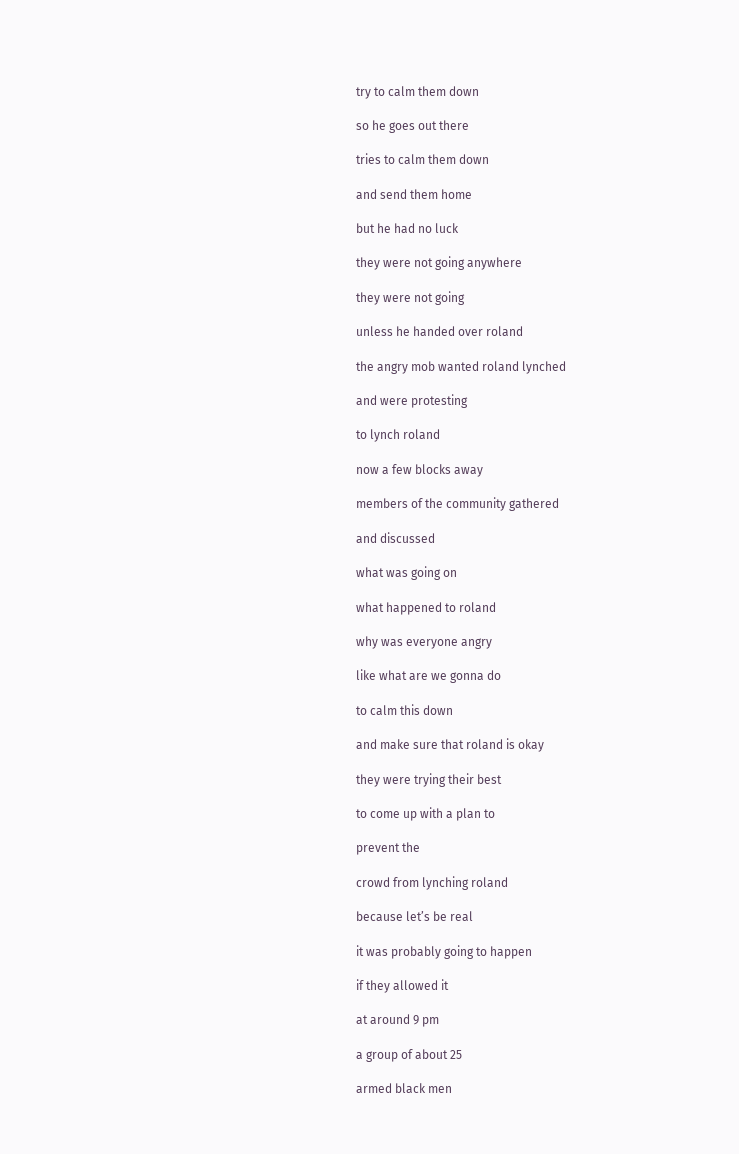try to calm them down

so he goes out there

tries to calm them down

and send them home

but he had no luck

they were not going anywhere

they were not going

unless he handed over roland

the angry mob wanted roland lynched

and were protesting

to lynch roland

now a few blocks away

members of the community gathered

and discussed

what was going on

what happened to roland

why was everyone angry

like what are we gonna do

to calm this down

and make sure that roland is okay

they were trying their best

to come up with a plan to

prevent the

crowd from lynching roland

because let’s be real

it was probably going to happen

if they allowed it

at around 9 pm

a group of about 25

armed black men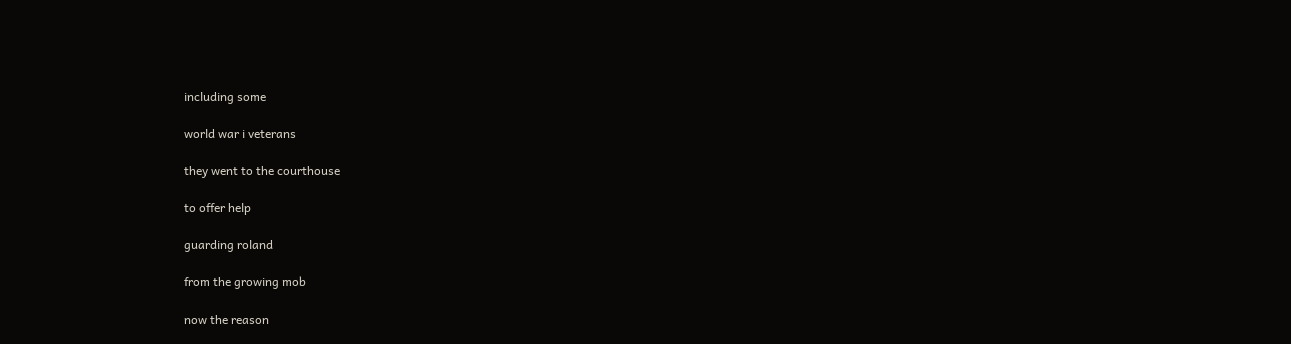including some

world war i veterans

they went to the courthouse

to offer help

guarding roland

from the growing mob

now the reason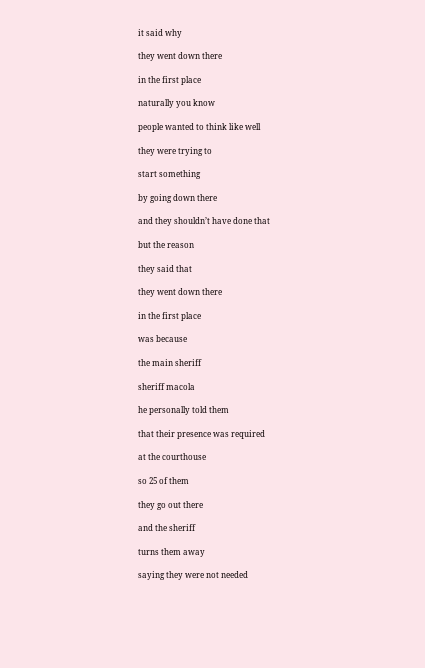it said why

they went down there

in the first place

naturally you know

people wanted to think like well

they were trying to

start something

by going down there

and they shouldn’t have done that

but the reason

they said that

they went down there

in the first place

was because

the main sheriff

sheriff macola

he personally told them

that their presence was required

at the courthouse

so 25 of them

they go out there

and the sheriff

turns them away

saying they were not needed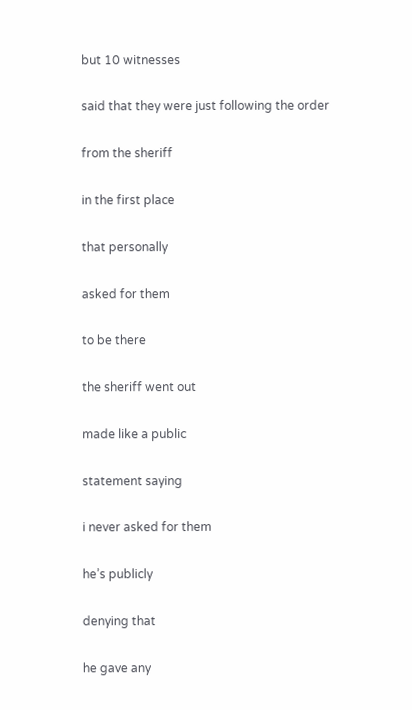but 10 witnesses

said that they were just following the order

from the sheriff

in the first place

that personally

asked for them

to be there

the sheriff went out

made like a public

statement saying

i never asked for them

he’s publicly

denying that

he gave any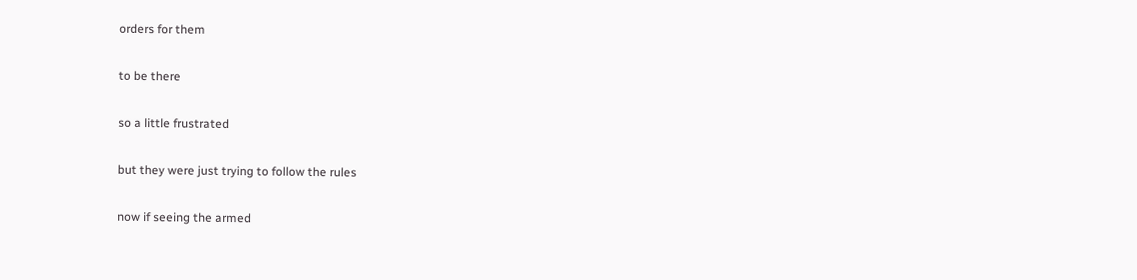orders for them

to be there

so a little frustrated

but they were just trying to follow the rules

now if seeing the armed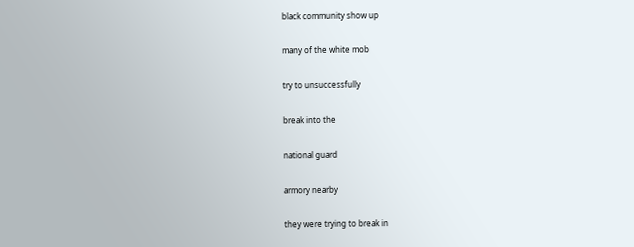black community show up

many of the white mob

try to unsuccessfully

break into the

national guard

armory nearby

they were trying to break in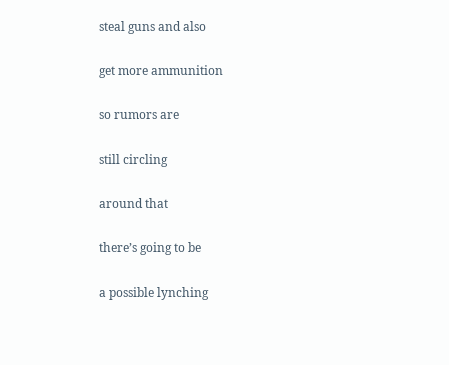steal guns and also

get more ammunition

so rumors are

still circling

around that

there’s going to be

a possible lynching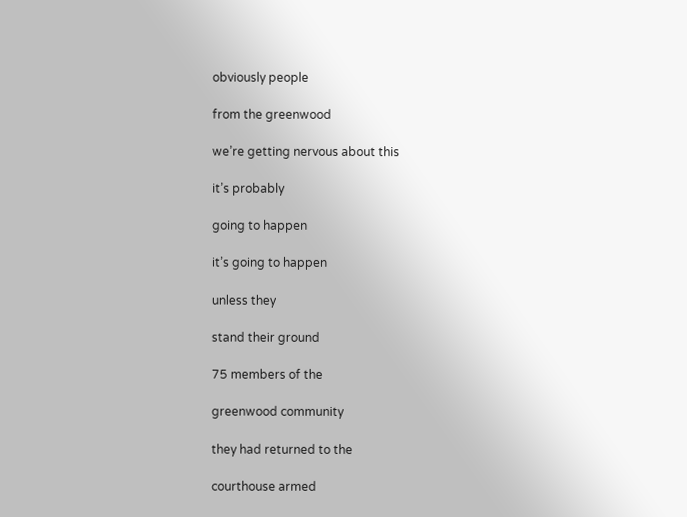obviously people

from the greenwood

we’re getting nervous about this

it’s probably

going to happen

it’s going to happen

unless they

stand their ground

75 members of the

greenwood community

they had returned to the

courthouse armed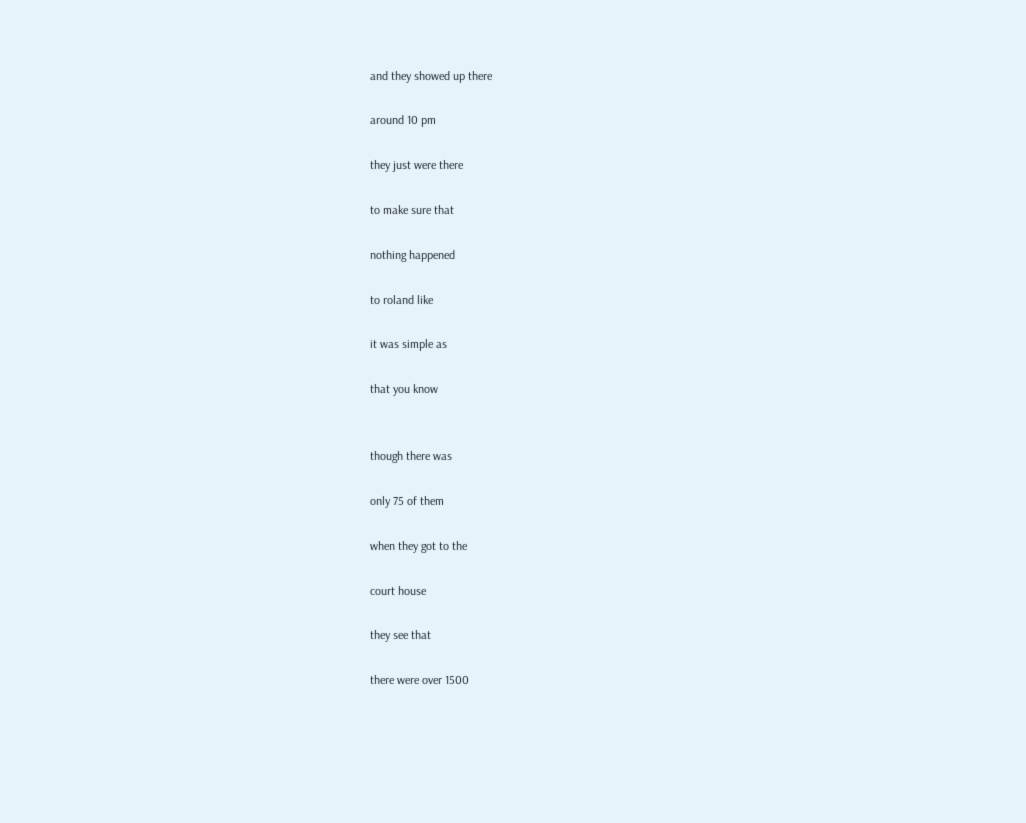and they showed up there

around 10 pm

they just were there

to make sure that

nothing happened

to roland like

it was simple as

that you know


though there was

only 75 of them

when they got to the

court house

they see that

there were over 1500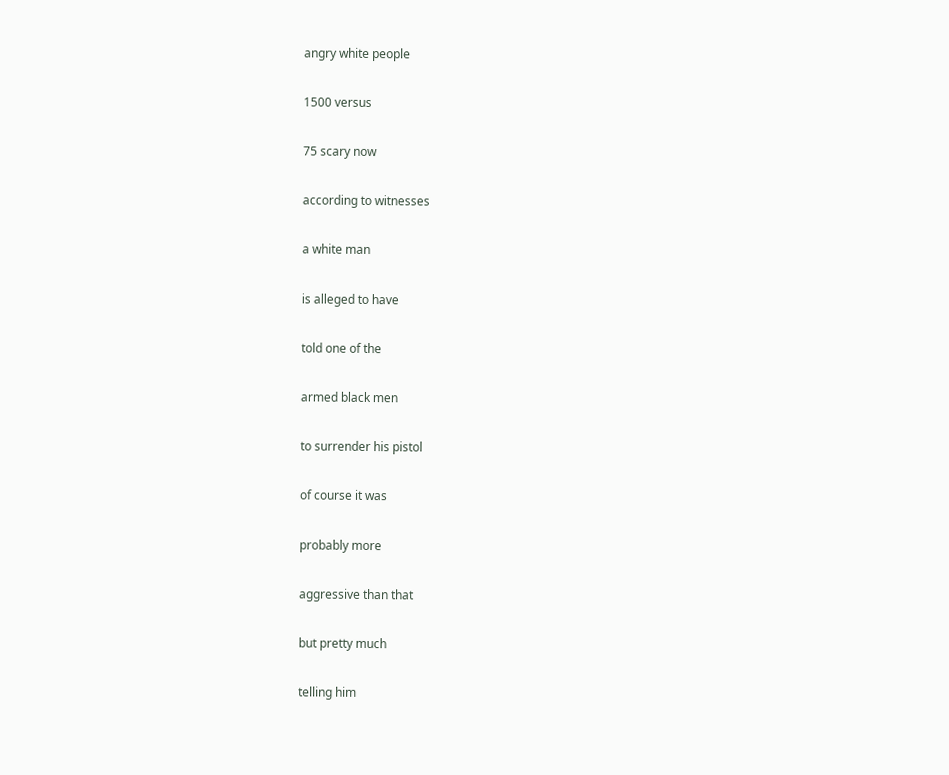angry white people

1500 versus

75 scary now

according to witnesses

a white man

is alleged to have

told one of the

armed black men

to surrender his pistol

of course it was

probably more

aggressive than that

but pretty much

telling him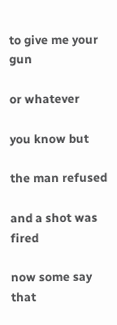to give me your gun

or whatever

you know but

the man refused

and a shot was fired

now some say that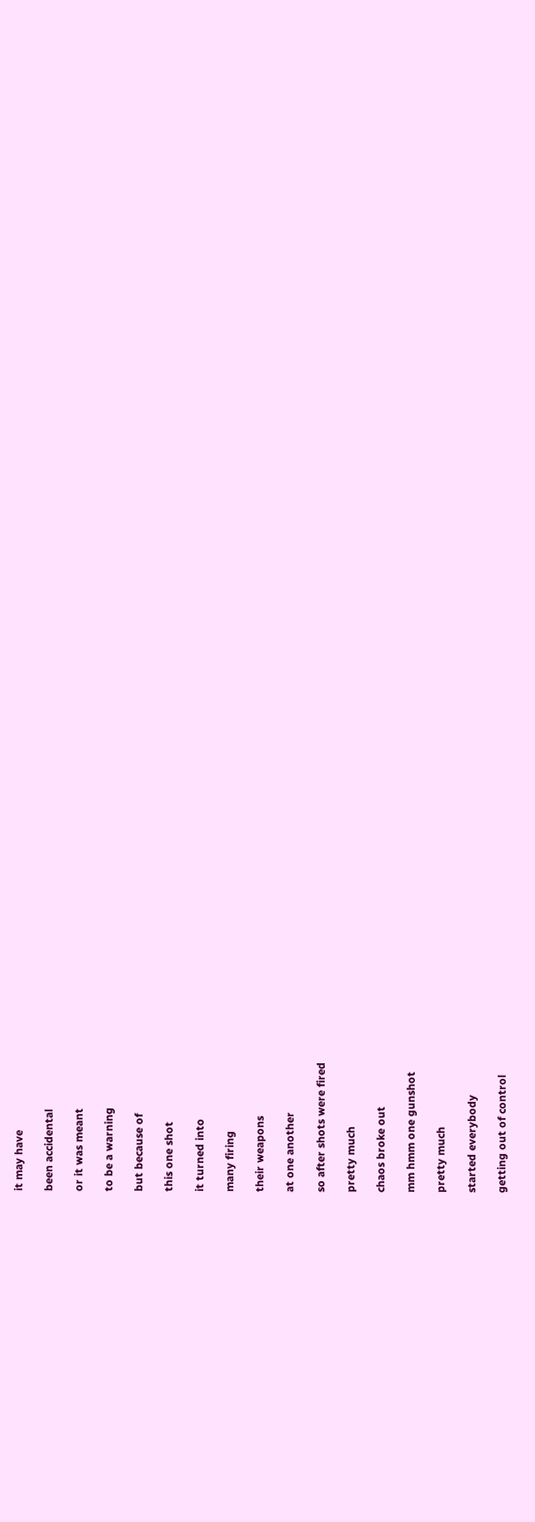it may have

been accidental

or it was meant

to be a warning

but because of

this one shot

it turned into

many firing

their weapons

at one another

so after shots were fired

pretty much

chaos broke out

mm hmm one gunshot

pretty much

started everybody

getting out of control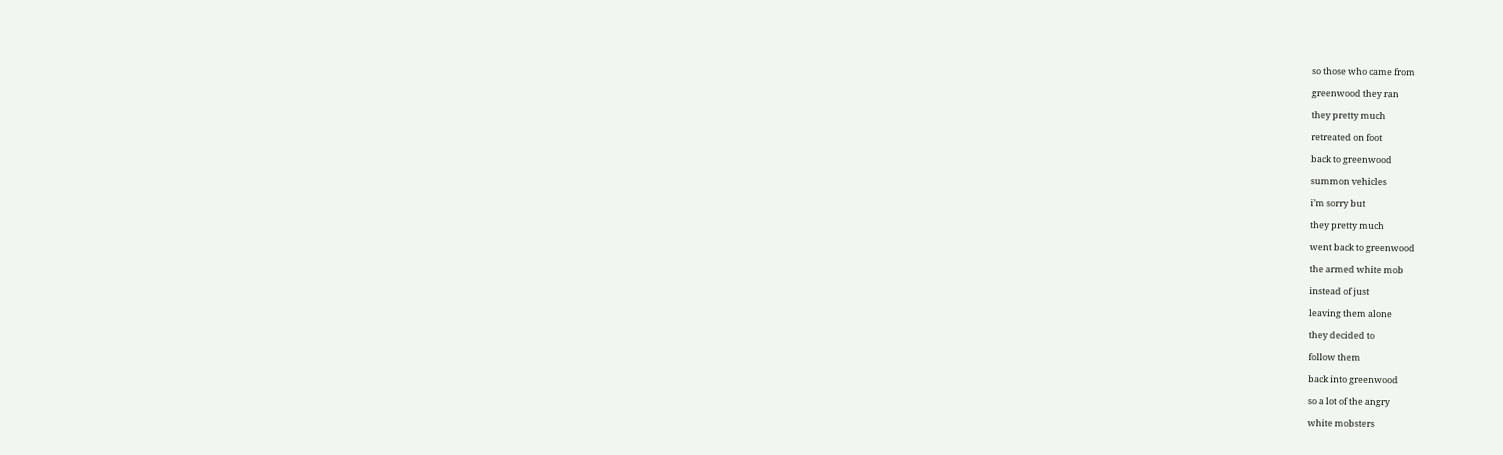so those who came from

greenwood they ran

they pretty much

retreated on foot

back to greenwood

summon vehicles

i’m sorry but

they pretty much

went back to greenwood

the armed white mob

instead of just

leaving them alone

they decided to

follow them

back into greenwood

so a lot of the angry

white mobsters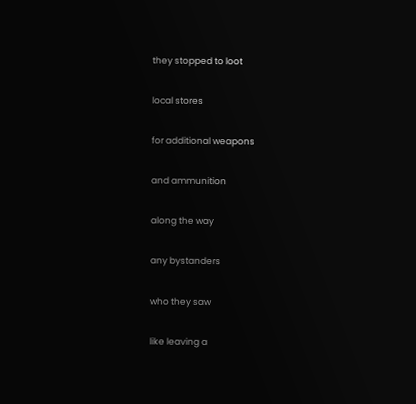they stopped to loot

local stores

for additional weapons

and ammunition

along the way

any bystanders

who they saw

like leaving a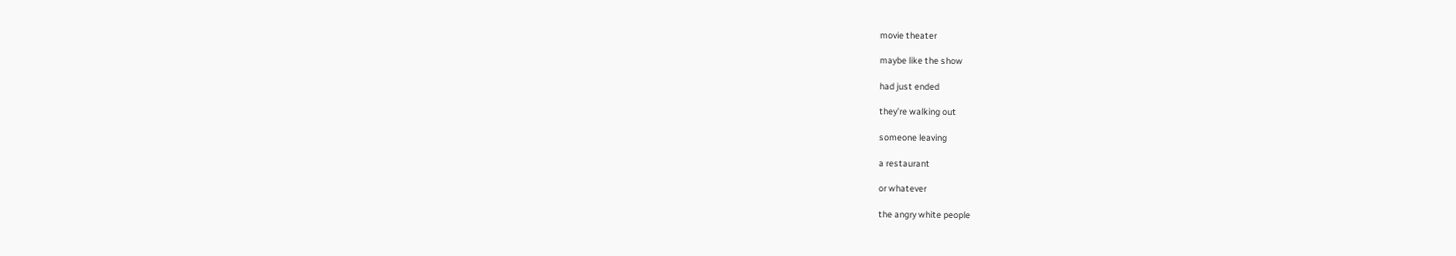movie theater

maybe like the show

had just ended

they’re walking out

someone leaving

a restaurant

or whatever

the angry white people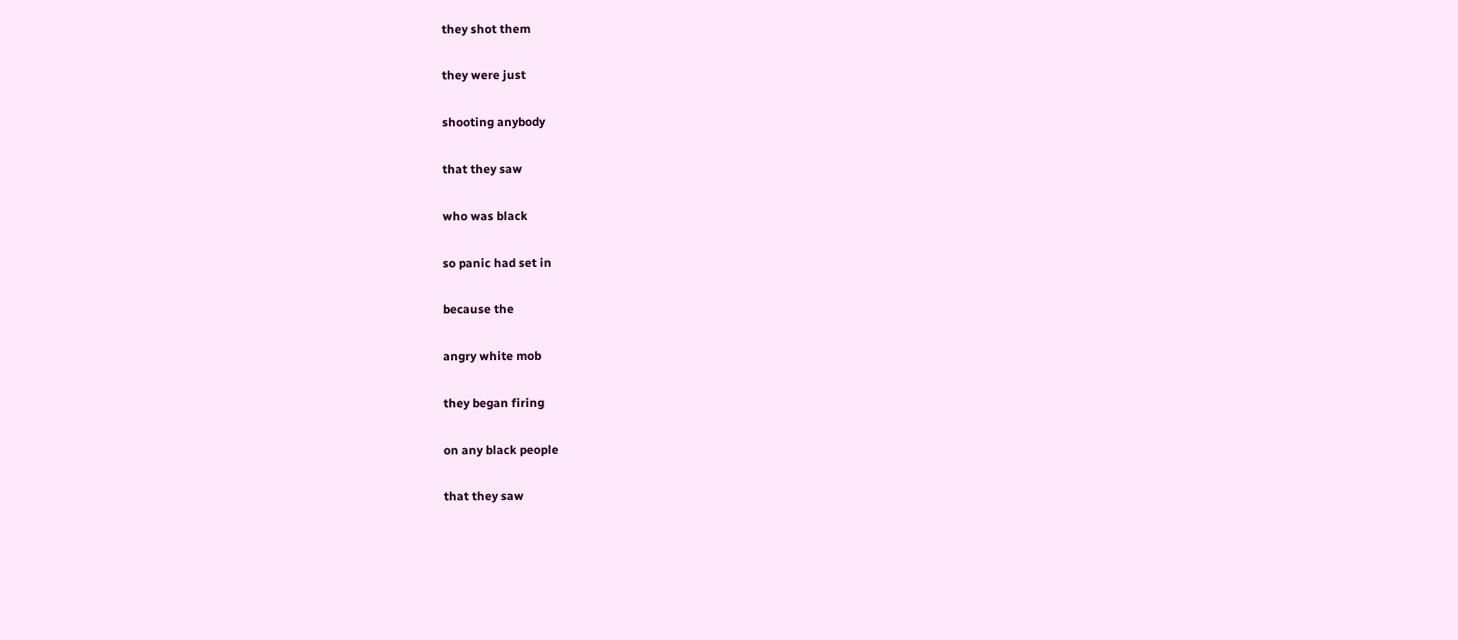they shot them

they were just

shooting anybody

that they saw

who was black

so panic had set in

because the

angry white mob

they began firing

on any black people

that they saw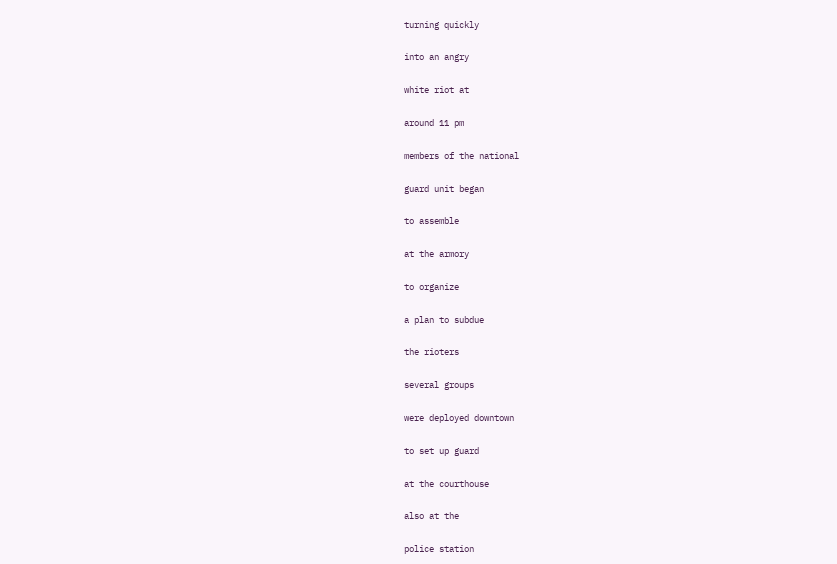turning quickly

into an angry

white riot at

around 11 pm

members of the national

guard unit began

to assemble

at the armory

to organize

a plan to subdue

the rioters

several groups

were deployed downtown

to set up guard

at the courthouse

also at the

police station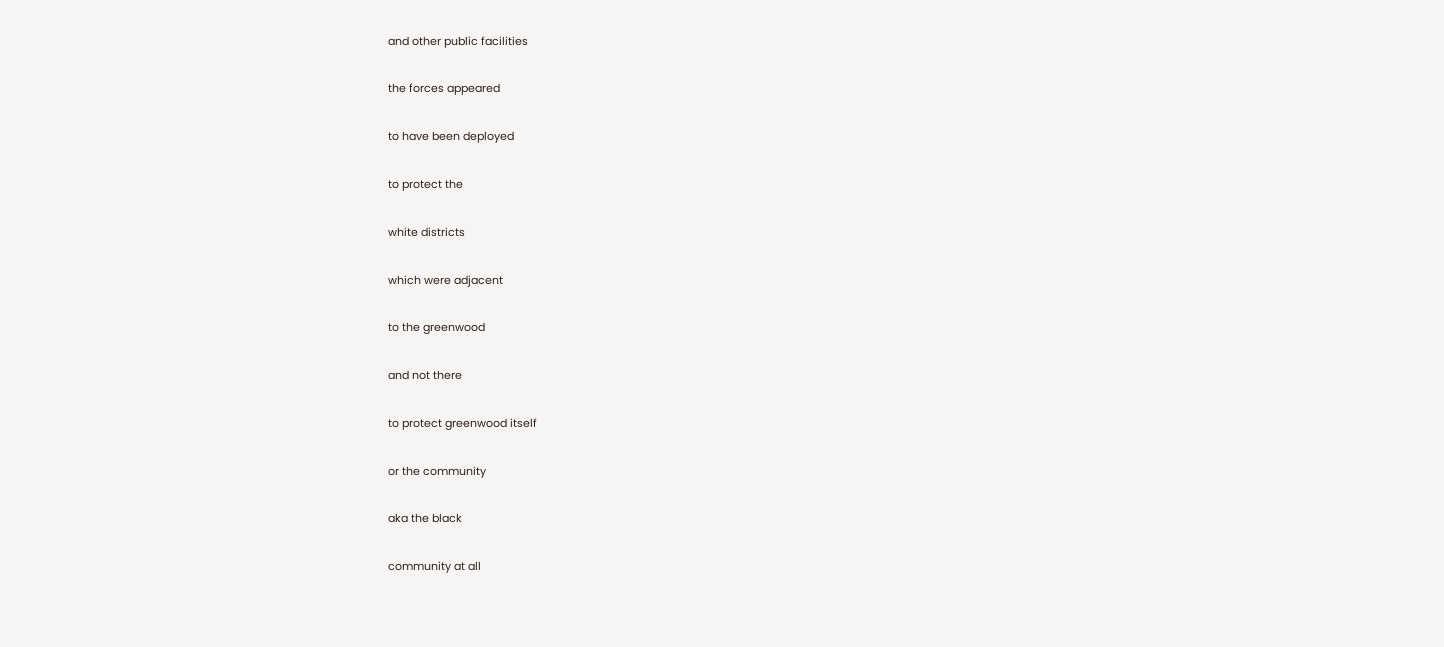and other public facilities

the forces appeared

to have been deployed

to protect the

white districts

which were adjacent

to the greenwood

and not there

to protect greenwood itself

or the community

aka the black

community at all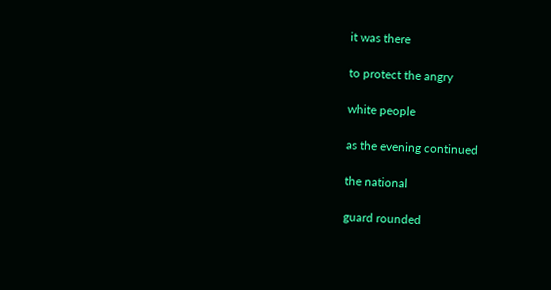it was there

to protect the angry

white people

as the evening continued

the national

guard rounded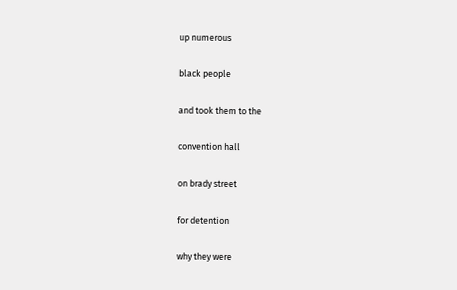up numerous

black people

and took them to the

convention hall

on brady street

for detention

why they were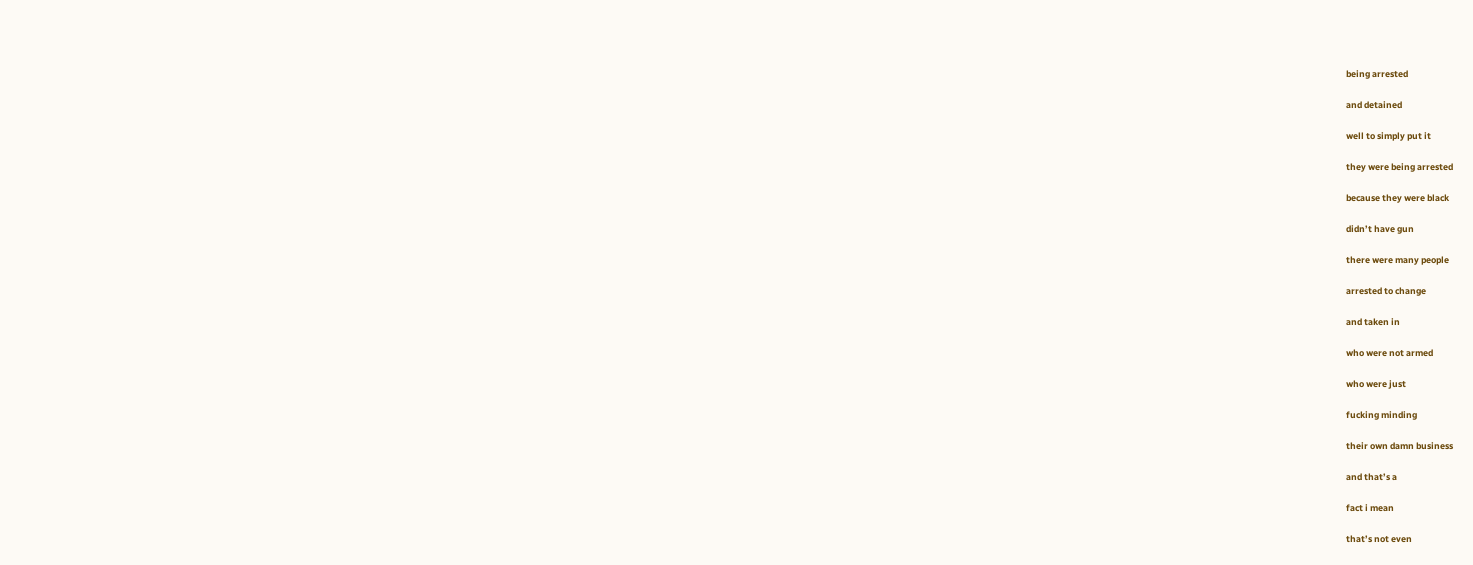being arrested

and detained

well to simply put it

they were being arrested

because they were black

didn’t have gun

there were many people

arrested to change

and taken in

who were not armed

who were just

fucking minding

their own damn business

and that’s a

fact i mean

that’s not even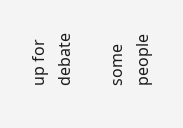up for debate

some people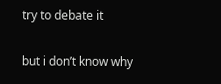try to debate it

but i don’t know why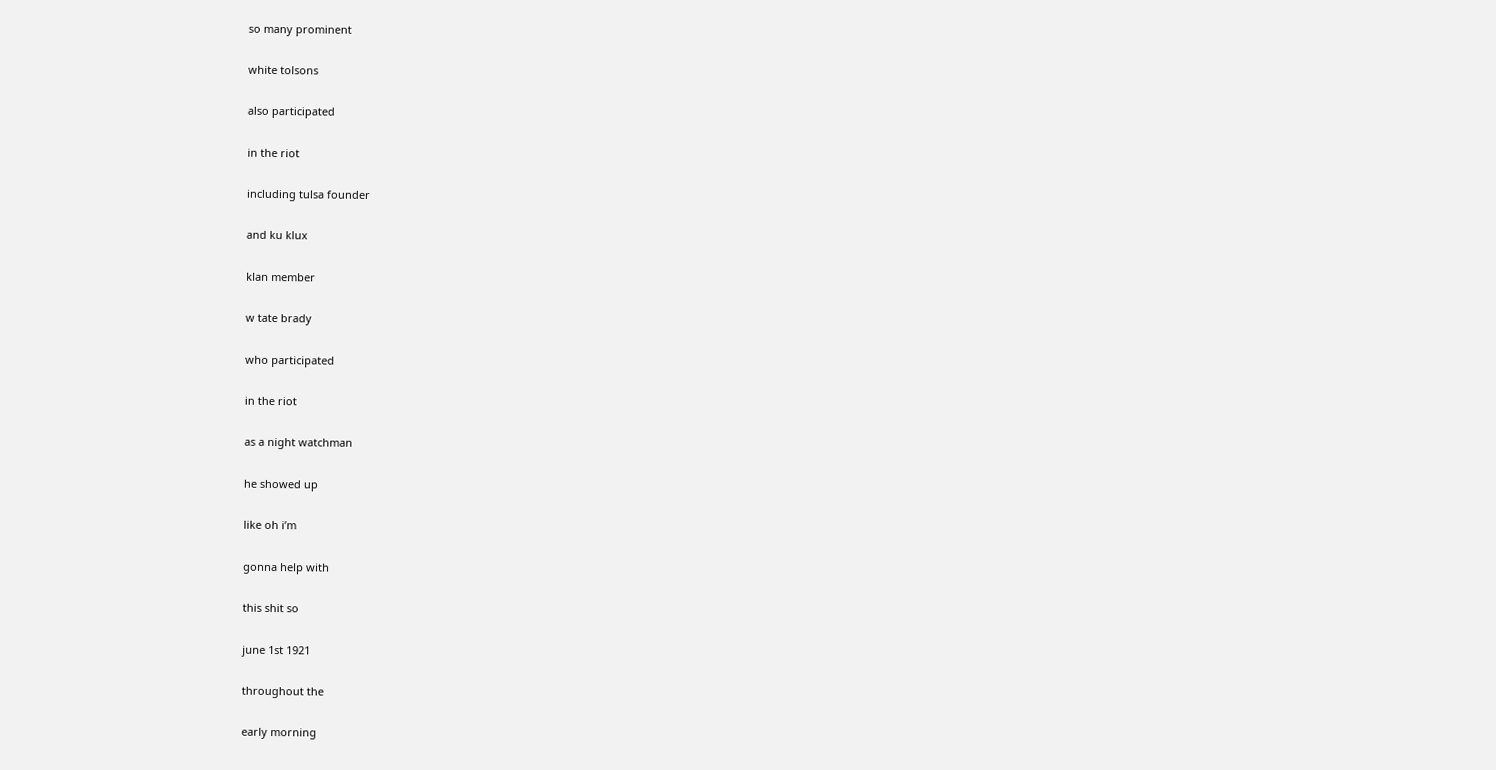so many prominent

white tolsons

also participated

in the riot

including tulsa founder

and ku klux

klan member

w tate brady

who participated

in the riot

as a night watchman

he showed up

like oh i’m

gonna help with

this shit so

june 1st 1921

throughout the

early morning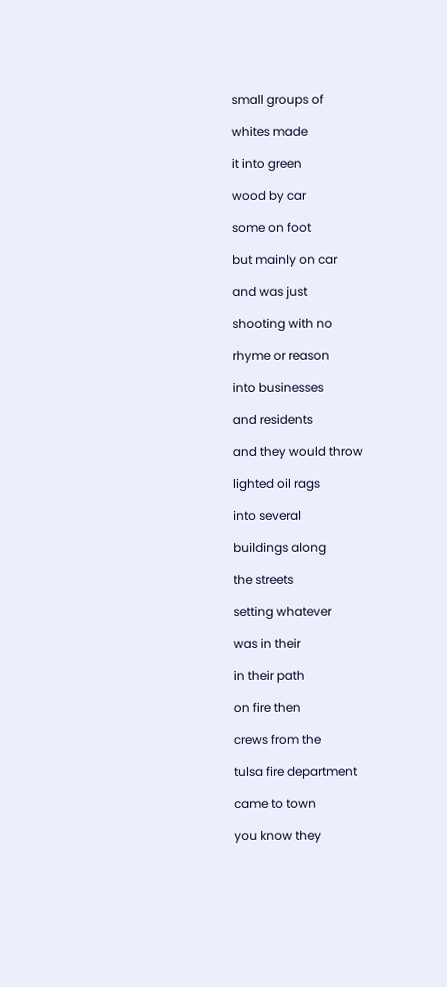small groups of

whites made

it into green

wood by car

some on foot

but mainly on car

and was just

shooting with no

rhyme or reason

into businesses

and residents

and they would throw

lighted oil rags

into several

buildings along

the streets

setting whatever

was in their

in their path

on fire then

crews from the

tulsa fire department

came to town

you know they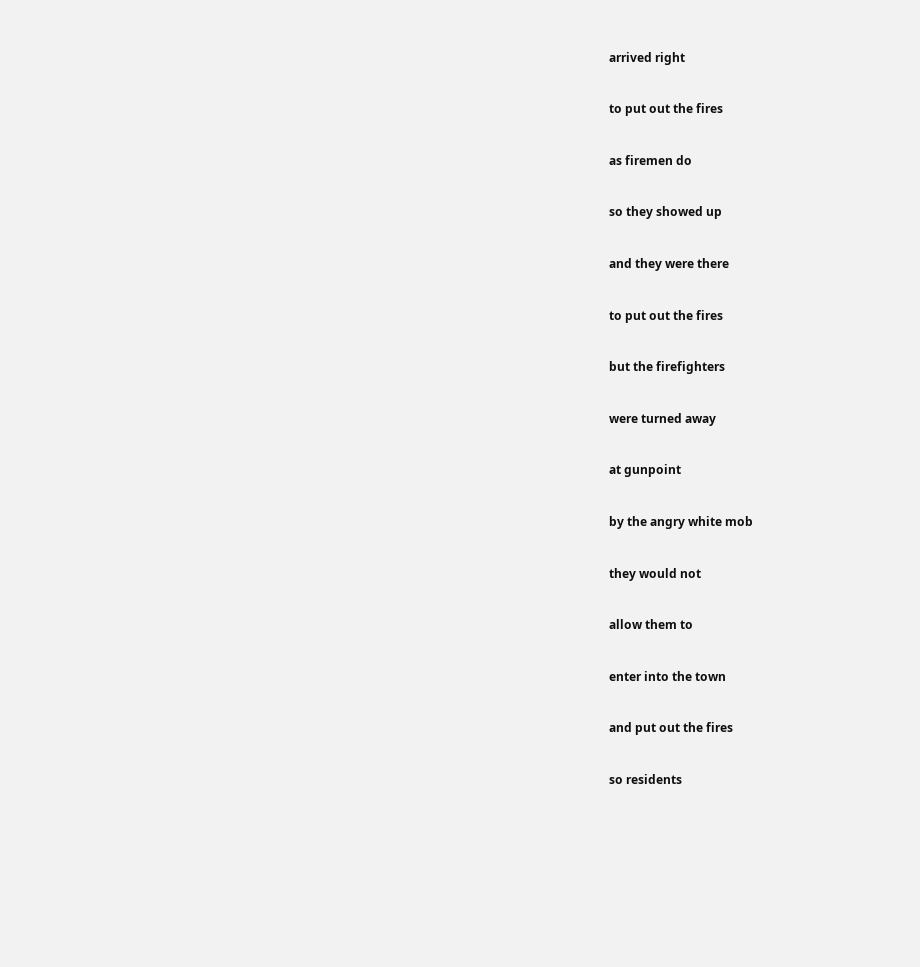arrived right

to put out the fires

as firemen do

so they showed up

and they were there

to put out the fires

but the firefighters

were turned away

at gunpoint

by the angry white mob

they would not

allow them to

enter into the town

and put out the fires

so residents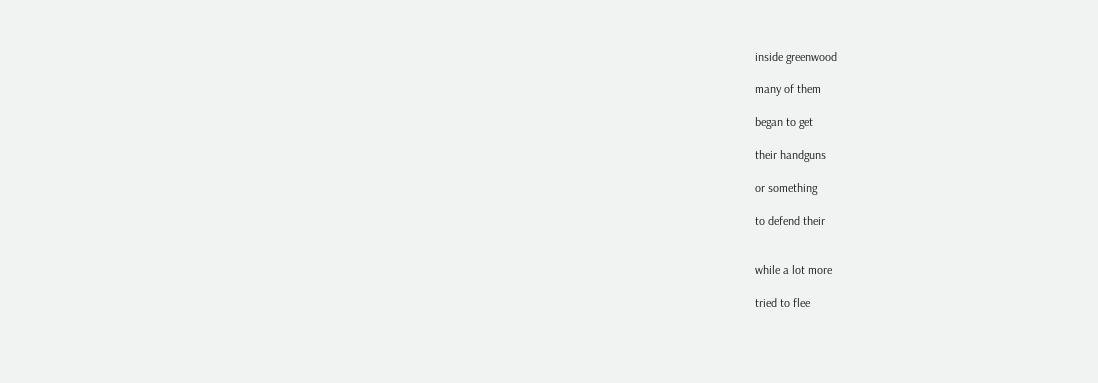inside greenwood

many of them

began to get

their handguns

or something

to defend their


while a lot more

tried to flee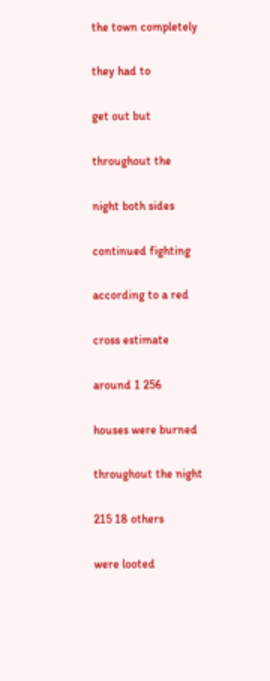the town completely

they had to

get out but

throughout the

night both sides

continued fighting

according to a red

cross estimate

around 1 256

houses were burned

throughout the night

215 18 others

were looted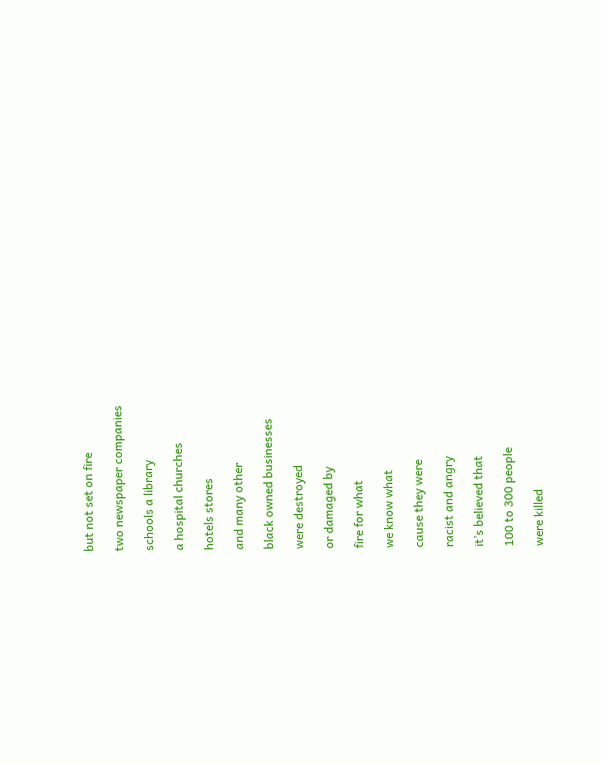but not set on fire

two newspaper companies

schools a library

a hospital churches

hotels stores

and many other

black owned businesses

were destroyed

or damaged by

fire for what

we know what

cause they were

racist and angry

it’s believed that

100 to 300 people

were killed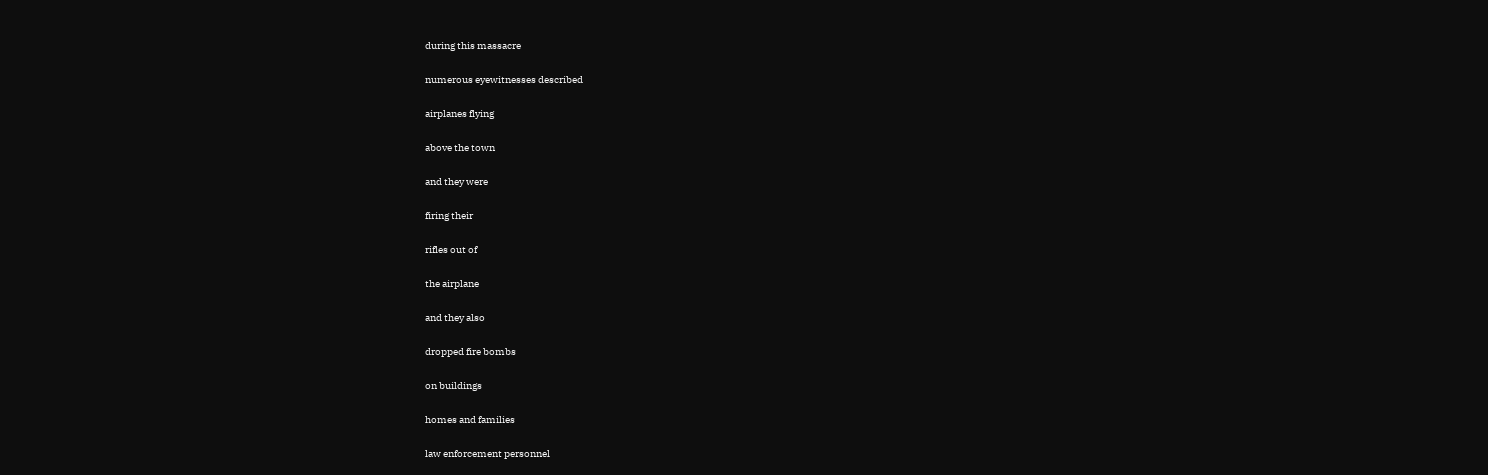during this massacre

numerous eyewitnesses described

airplanes flying

above the town

and they were

firing their

rifles out of

the airplane

and they also

dropped fire bombs

on buildings

homes and families

law enforcement personnel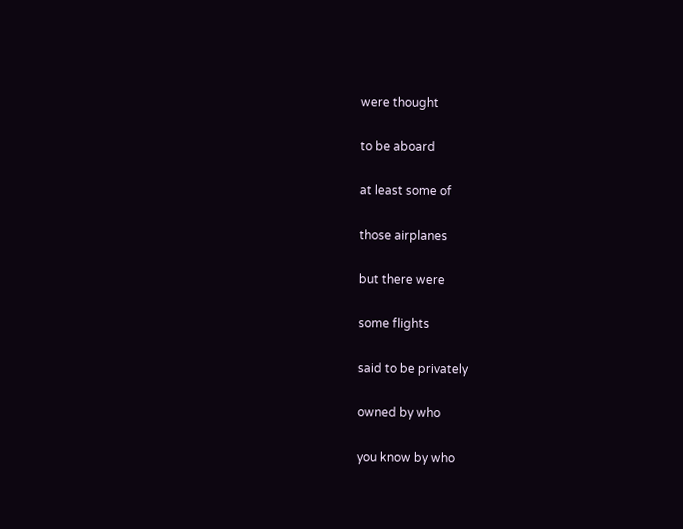were thought

to be aboard

at least some of

those airplanes

but there were

some flights

said to be privately

owned by who

you know by who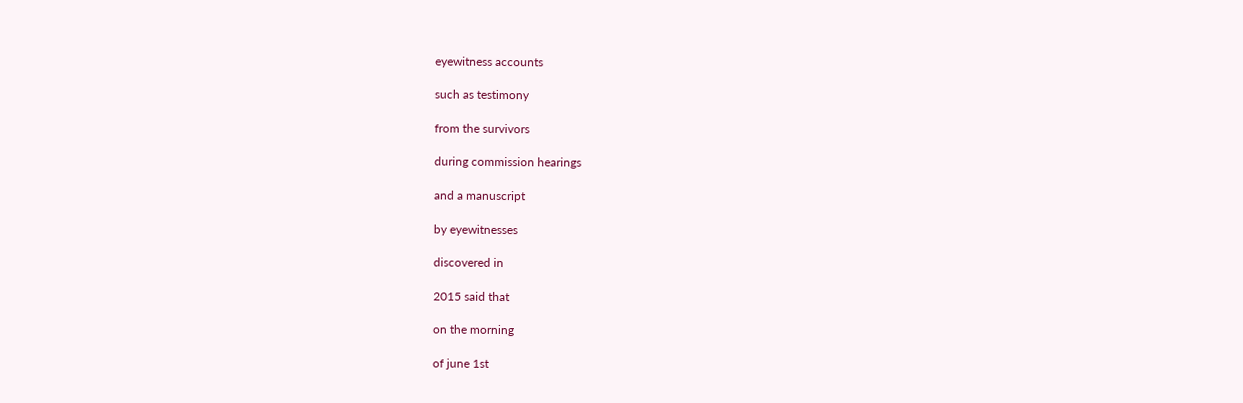eyewitness accounts

such as testimony

from the survivors

during commission hearings

and a manuscript

by eyewitnesses

discovered in

2015 said that

on the morning

of june 1st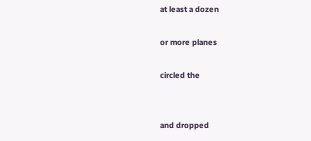at least a dozen

or more planes

circled the


and dropped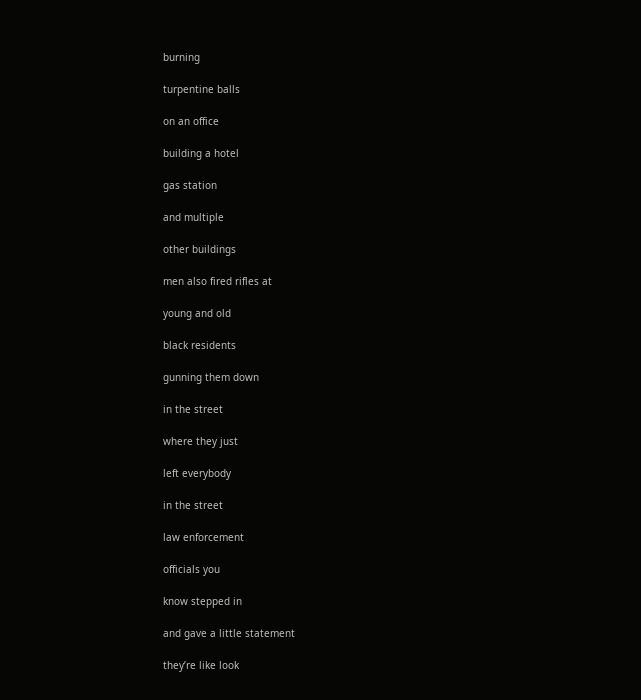burning

turpentine balls

on an office

building a hotel

gas station

and multiple

other buildings

men also fired rifles at

young and old

black residents

gunning them down

in the street

where they just

left everybody

in the street

law enforcement

officials you

know stepped in

and gave a little statement

they’re like look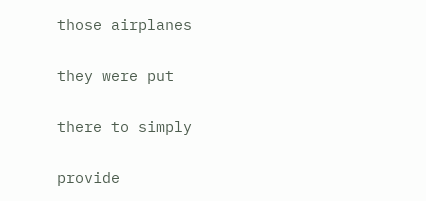those airplanes

they were put

there to simply

provide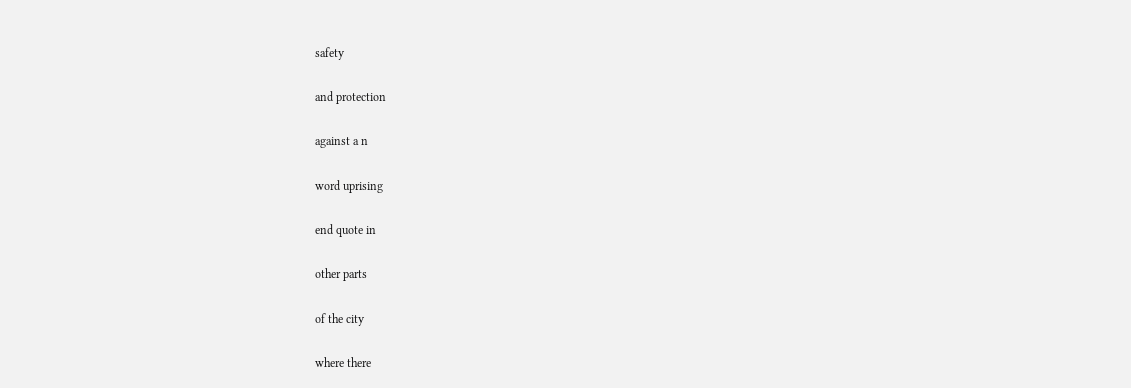safety

and protection

against a n

word uprising

end quote in

other parts

of the city

where there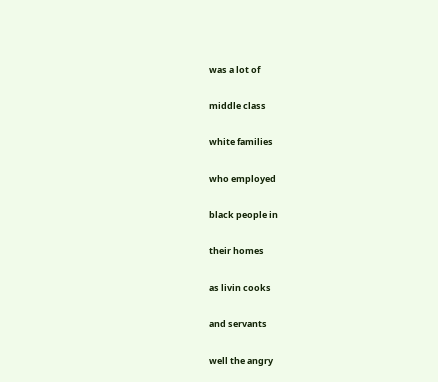was a lot of

middle class

white families

who employed

black people in

their homes

as livin cooks

and servants

well the angry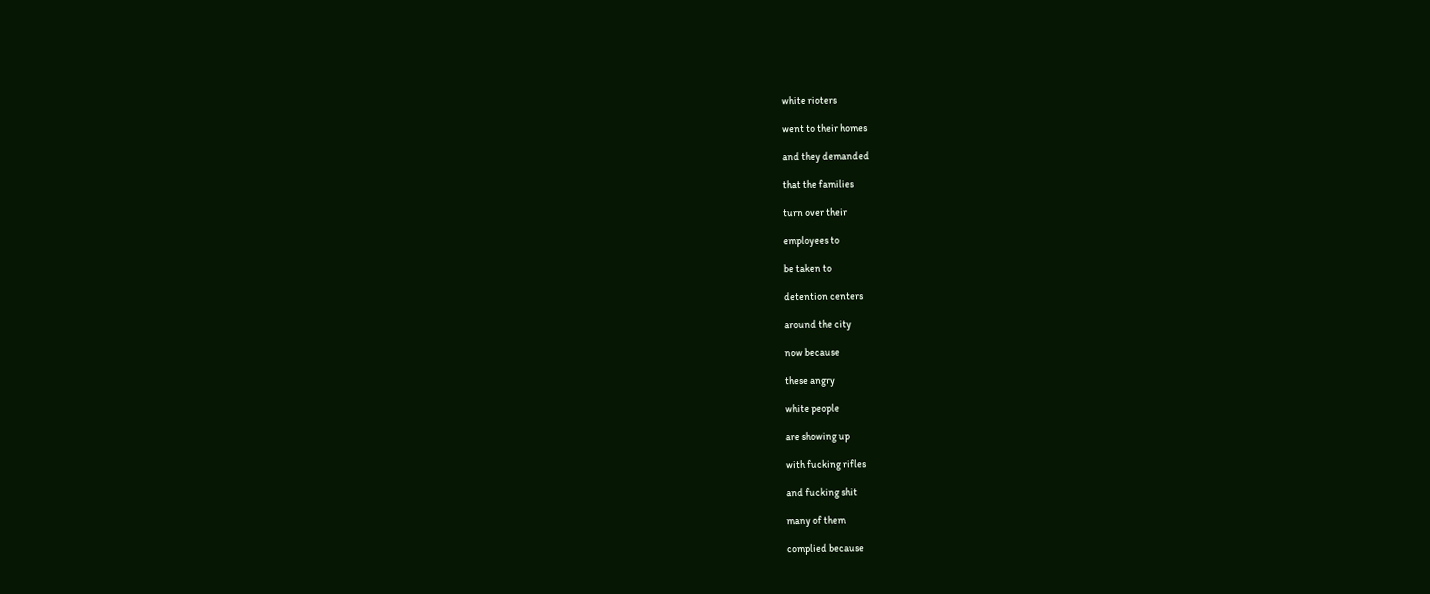white rioters

went to their homes

and they demanded

that the families

turn over their

employees to

be taken to

detention centers

around the city

now because

these angry

white people

are showing up

with fucking rifles

and fucking shit

many of them

complied because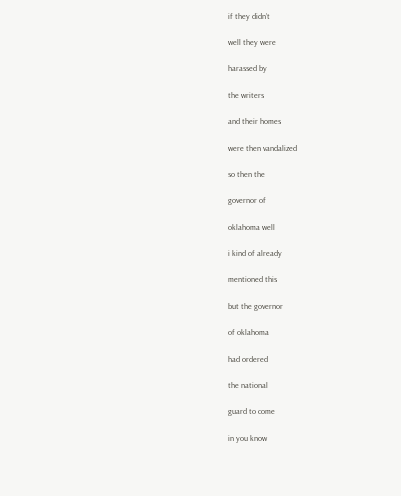if they didn’t

well they were

harassed by

the writers

and their homes

were then vandalized

so then the

governor of

oklahoma well

i kind of already

mentioned this

but the governor

of oklahoma

had ordered

the national

guard to come

in you know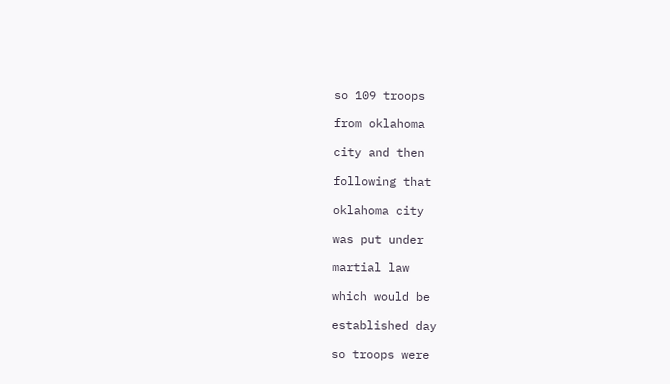so 109 troops

from oklahoma

city and then

following that

oklahoma city

was put under

martial law

which would be

established day

so troops were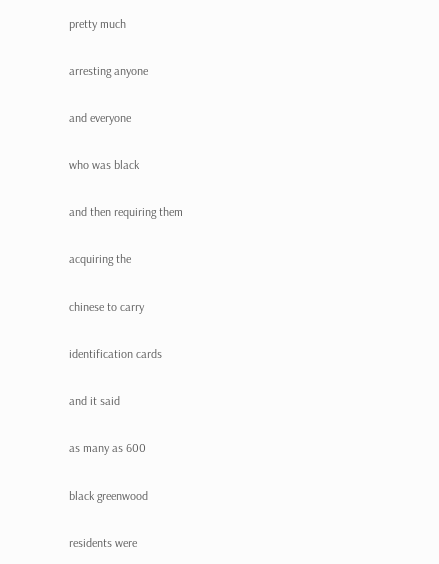pretty much

arresting anyone

and everyone

who was black

and then requiring them

acquiring the

chinese to carry

identification cards

and it said

as many as 600

black greenwood

residents were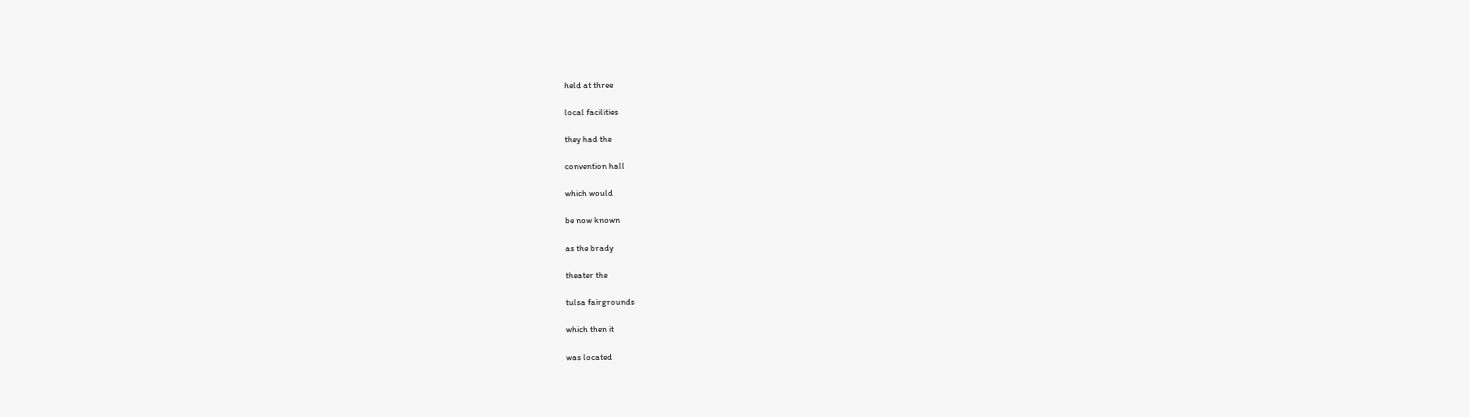held at three

local facilities

they had the

convention hall

which would

be now known

as the brady

theater the

tulsa fairgrounds

which then it

was located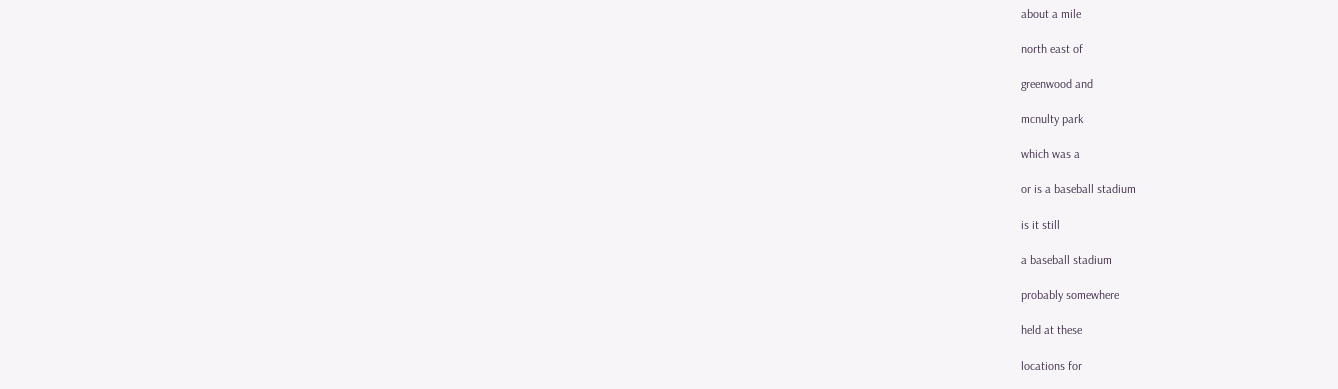about a mile

north east of

greenwood and

mcnulty park

which was a

or is a baseball stadium

is it still

a baseball stadium

probably somewhere

held at these

locations for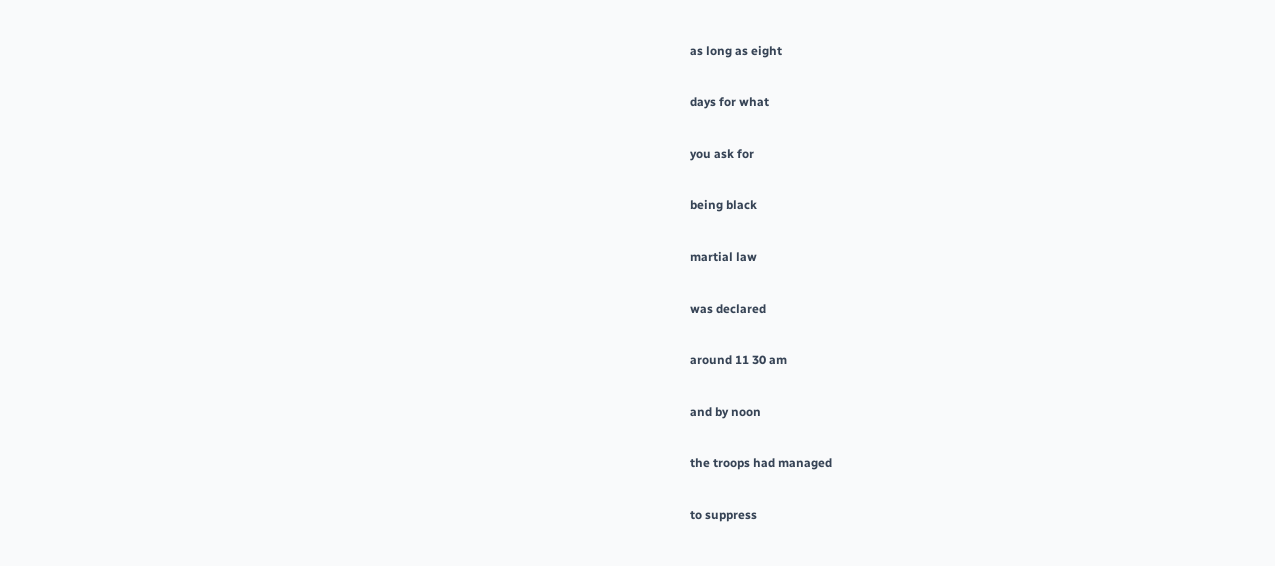as long as eight

days for what

you ask for

being black

martial law

was declared

around 11 30 am

and by noon

the troops had managed

to suppress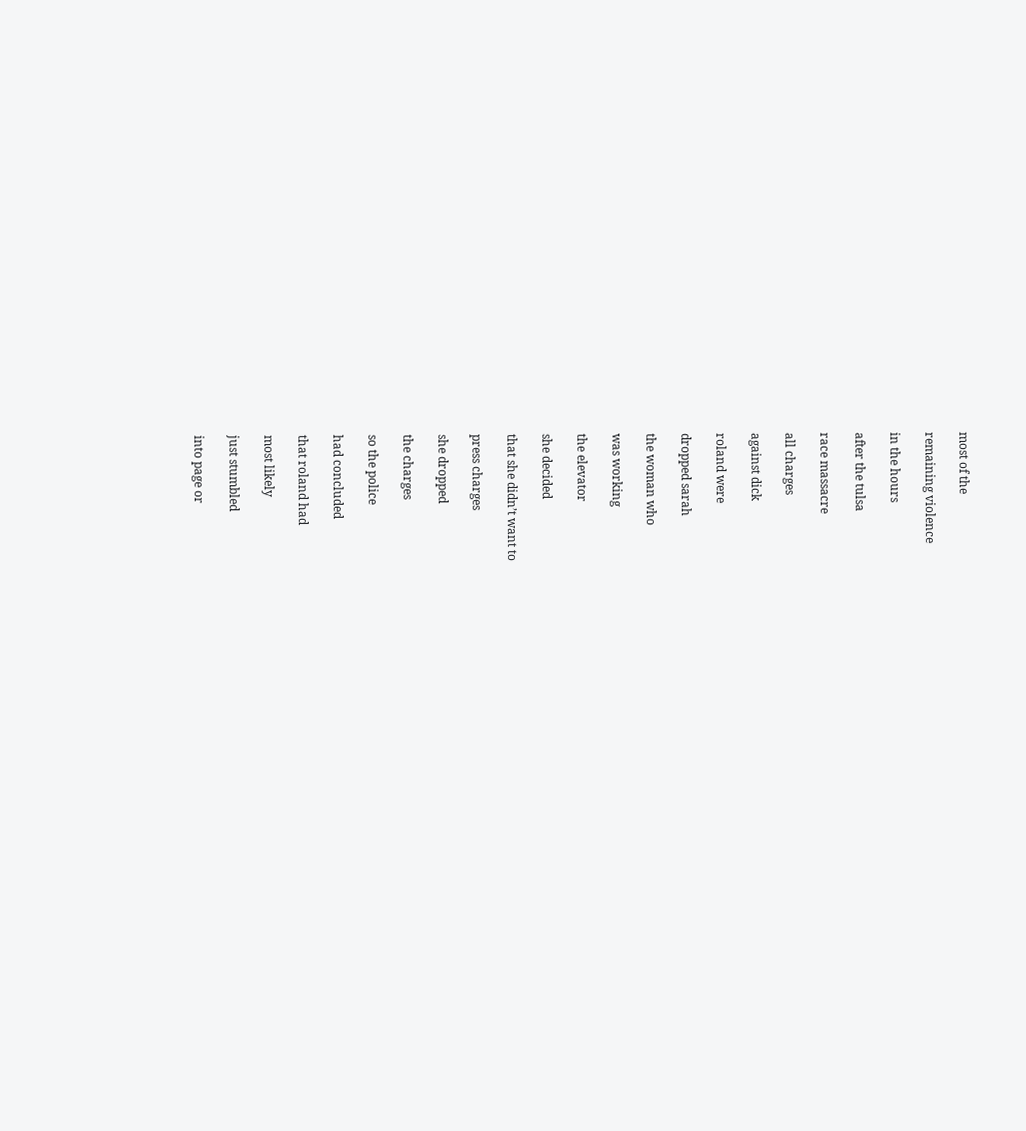most of the

remaining violence

in the hours

after the tulsa

race massacre

all charges

against dick

roland were

dropped sarah

the woman who

was working

the elevator

she decided

that she didn’t want to

press charges

she dropped

the charges

so the police

had concluded

that roland had

most likely

just stumbled

into page or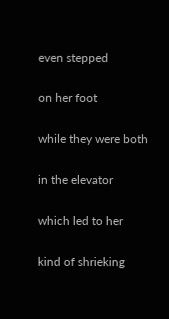even stepped

on her foot

while they were both

in the elevator

which led to her

kind of shrieking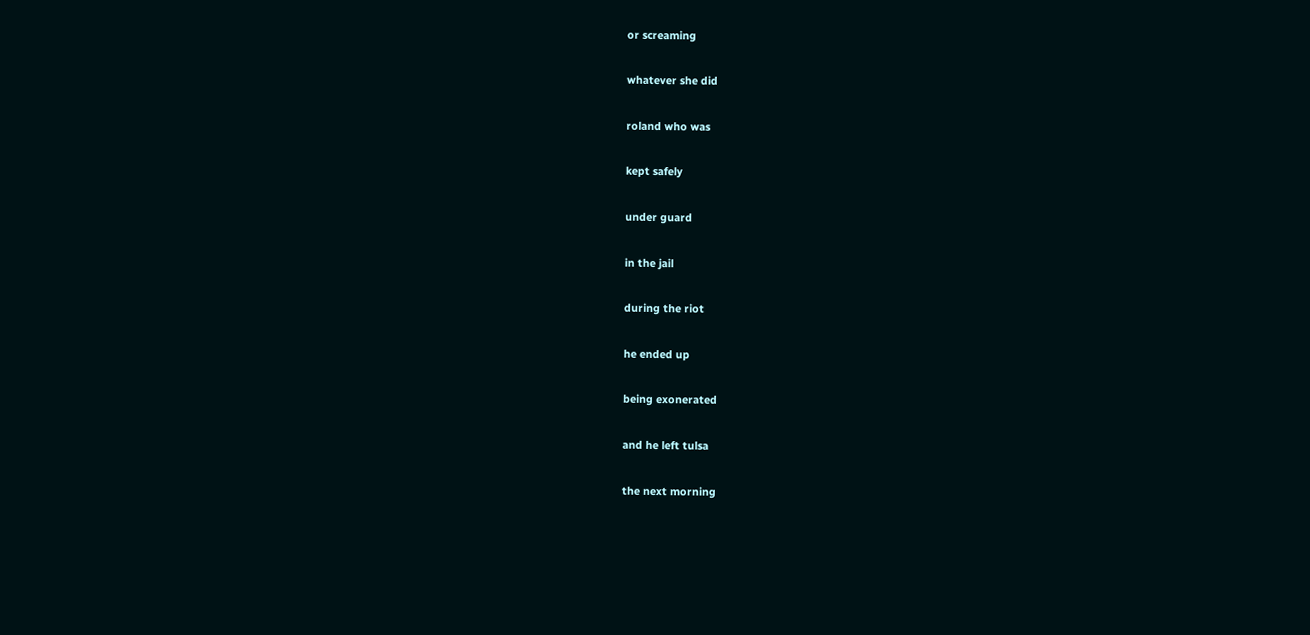or screaming

whatever she did

roland who was

kept safely

under guard

in the jail

during the riot

he ended up

being exonerated

and he left tulsa

the next morning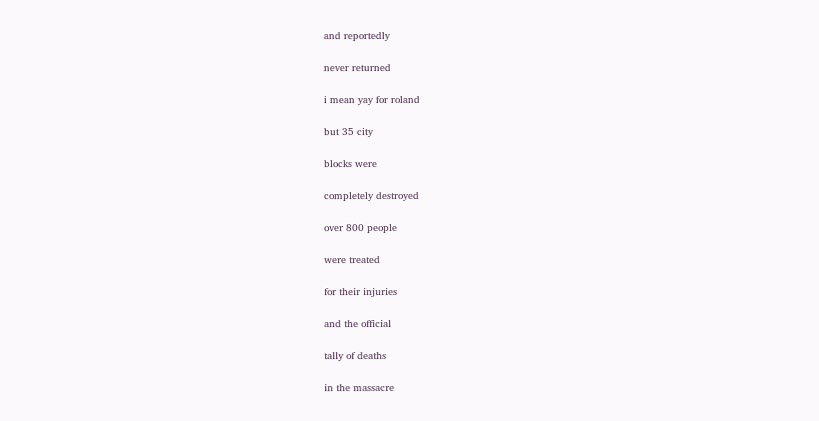and reportedly

never returned

i mean yay for roland

but 35 city

blocks were

completely destroyed

over 800 people

were treated

for their injuries

and the official

tally of deaths

in the massacre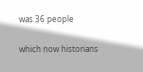was 36 people

which now historians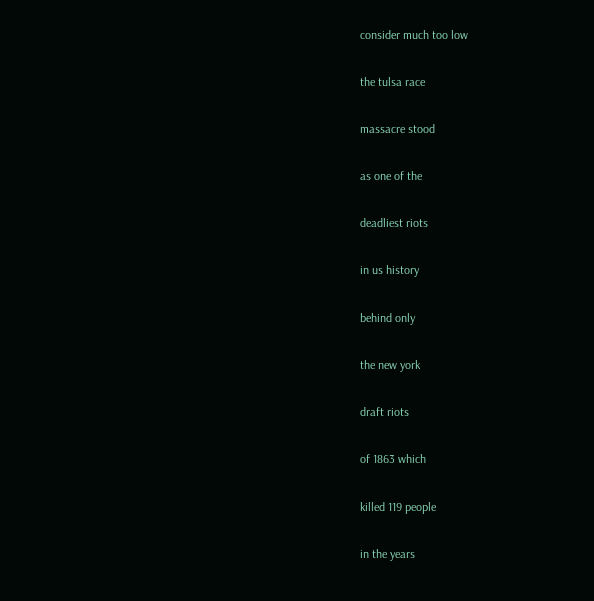consider much too low

the tulsa race

massacre stood

as one of the

deadliest riots

in us history

behind only

the new york

draft riots

of 1863 which

killed 119 people

in the years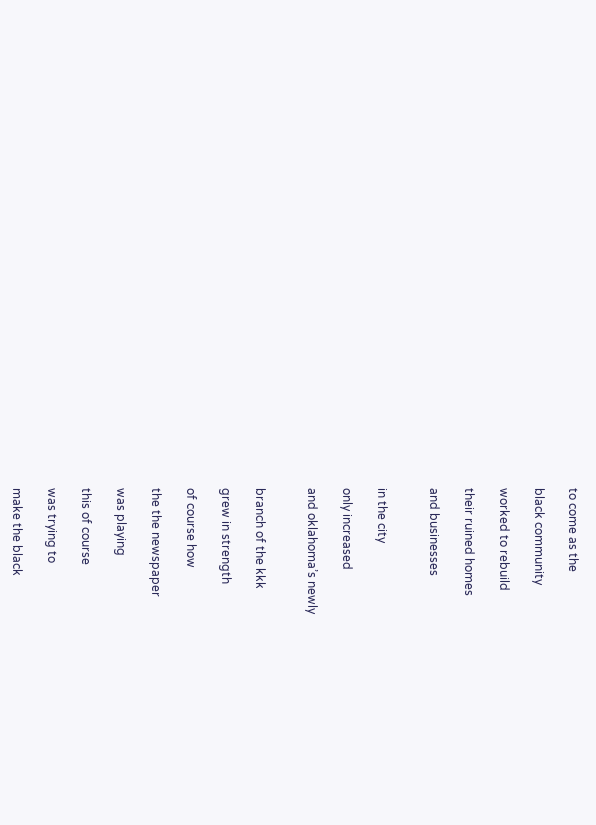to come as the

black community

worked to rebuild

their ruined homes

and businesses


in the city

only increased

and oklahoma’s newly


branch of the kkk

grew in strength

of course how

the the newspaper

was playing

this of course

was trying to

make the black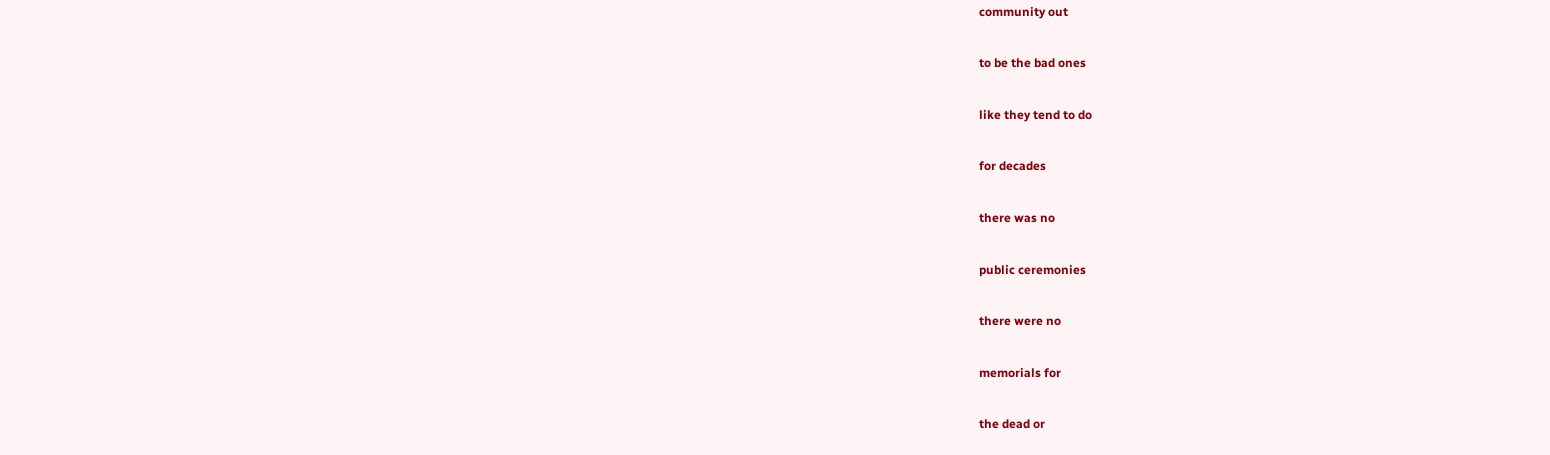community out

to be the bad ones

like they tend to do

for decades

there was no

public ceremonies

there were no

memorials for

the dead or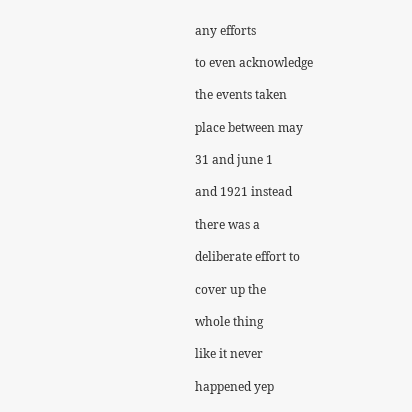any efforts

to even acknowledge

the events taken

place between may

31 and june 1

and 1921 instead

there was a

deliberate effort to

cover up the

whole thing

like it never

happened yep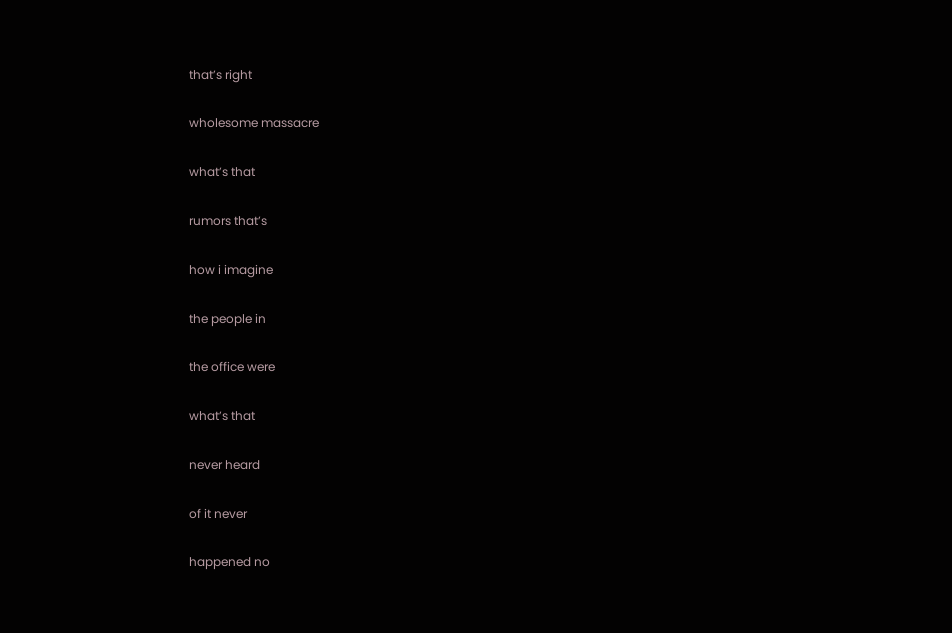that’s right

wholesome massacre

what’s that

rumors that’s

how i imagine

the people in

the office were

what’s that

never heard

of it never

happened no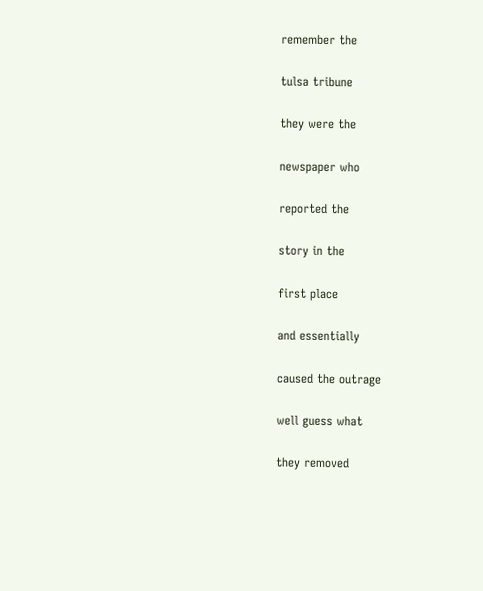remember the

tulsa tribune

they were the

newspaper who

reported the

story in the

first place

and essentially

caused the outrage

well guess what

they removed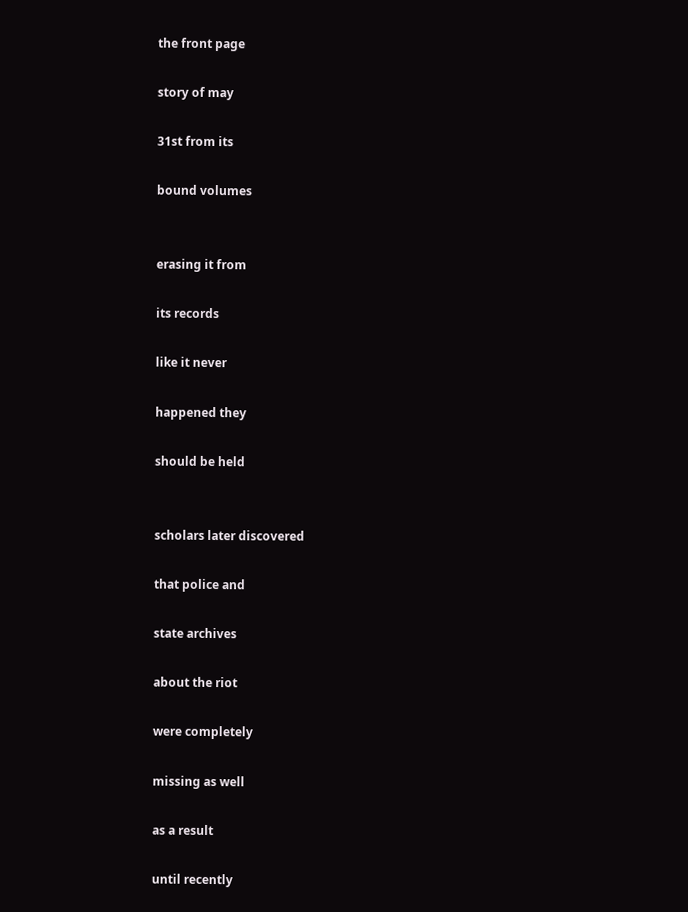the front page

story of may

31st from its

bound volumes


erasing it from

its records

like it never

happened they

should be held


scholars later discovered

that police and

state archives

about the riot

were completely

missing as well

as a result

until recently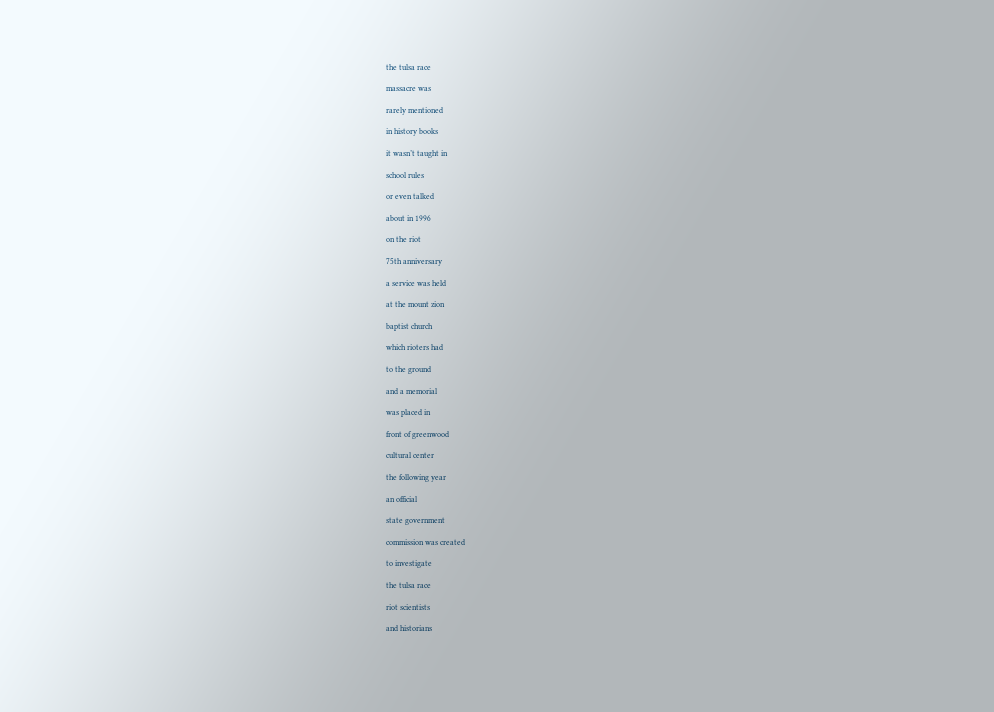the tulsa race

massacre was

rarely mentioned

in history books

it wasn’t taught in

school rules

or even talked

about in 1996

on the riot

75th anniversary

a service was held

at the mount zion

baptist church

which rioters had

to the ground

and a memorial

was placed in

front of greenwood

cultural center

the following year

an official

state government

commission was created

to investigate

the tulsa race

riot scientists

and historians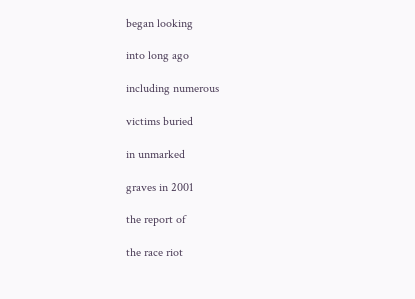began looking

into long ago

including numerous

victims buried

in unmarked

graves in 2001

the report of

the race riot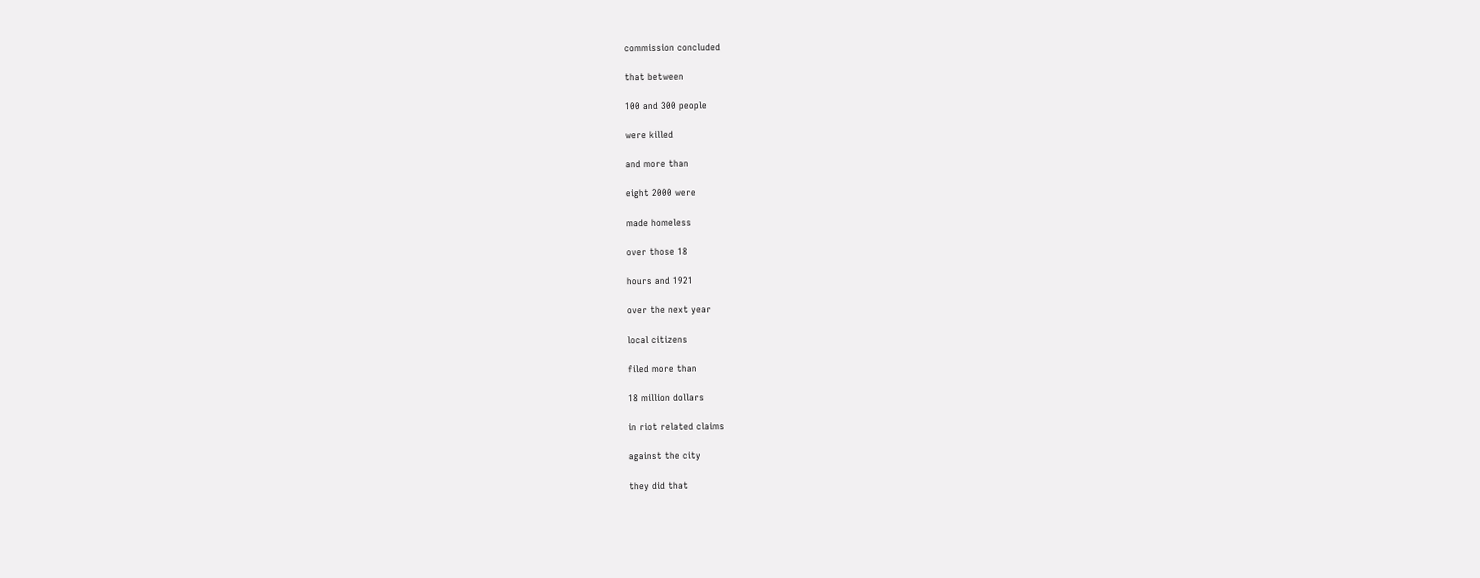commission concluded

that between

100 and 300 people

were killed

and more than

eight 2000 were

made homeless

over those 18

hours and 1921

over the next year

local citizens

filed more than

18 million dollars

in riot related claims

against the city

they did that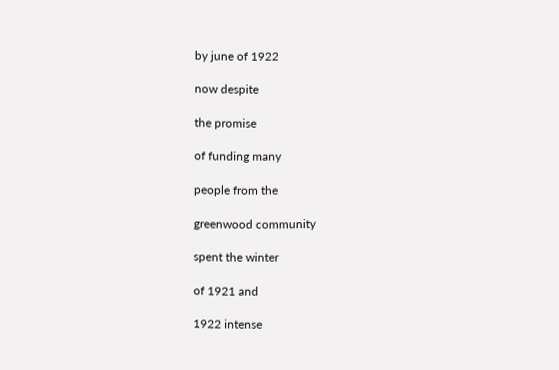by june of 1922

now despite

the promise

of funding many

people from the

greenwood community

spent the winter

of 1921 and

1922 intense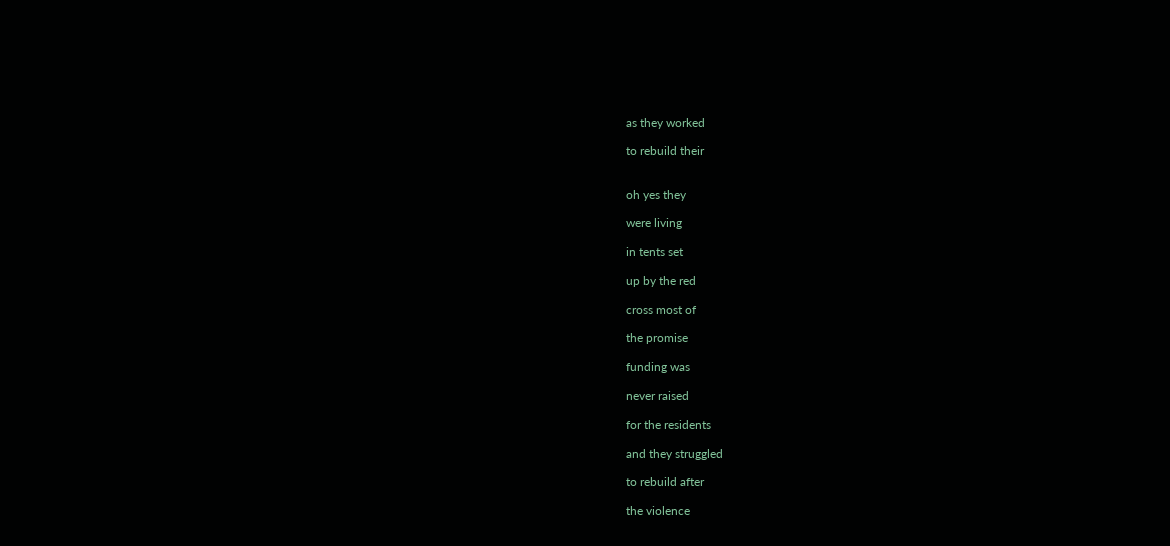as they worked

to rebuild their


oh yes they

were living

in tents set

up by the red

cross most of

the promise

funding was

never raised

for the residents

and they struggled

to rebuild after

the violence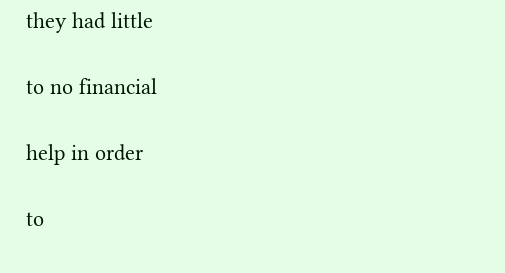they had little

to no financial

help in order

to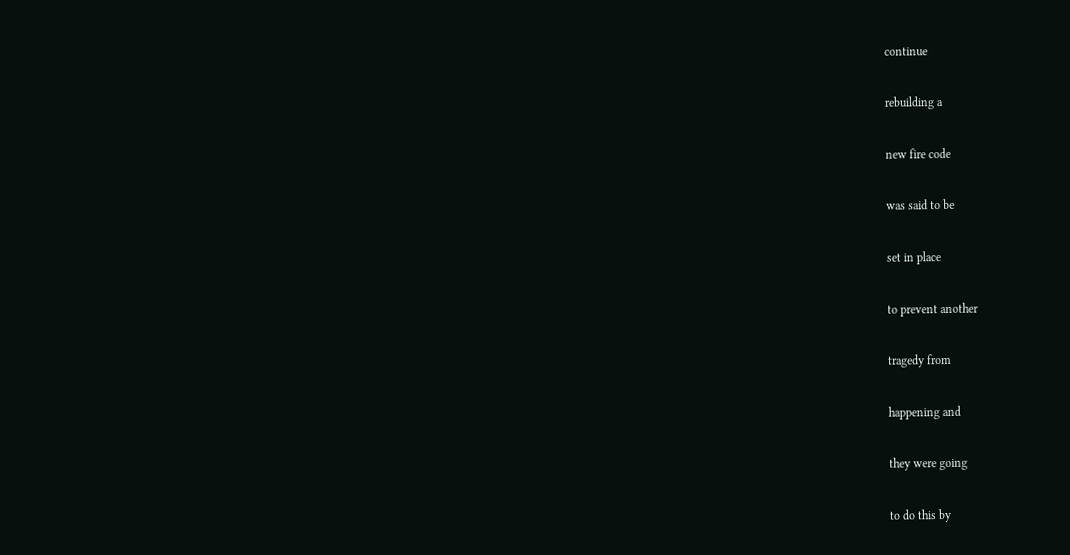continue

rebuilding a

new fire code

was said to be

set in place

to prevent another

tragedy from

happening and

they were going

to do this by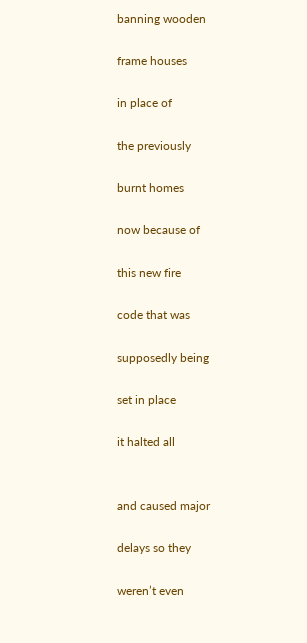banning wooden

frame houses

in place of

the previously

burnt homes

now because of

this new fire

code that was

supposedly being

set in place

it halted all


and caused major

delays so they

weren’t even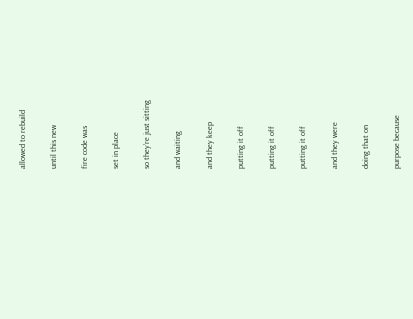allowed to rebuild

until this new

fire code was

set in place

so they’re just sitting

and waiting

and they keep

putting it off

putting it off

putting it off

and they were

doing that on

purpose because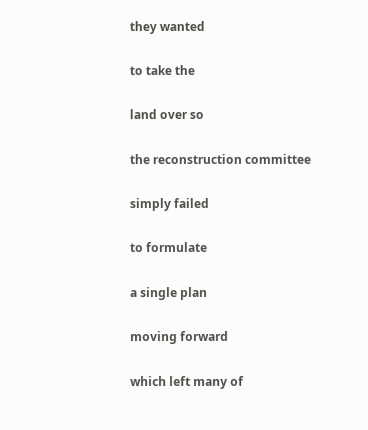they wanted

to take the

land over so

the reconstruction committee

simply failed

to formulate

a single plan

moving forward

which left many of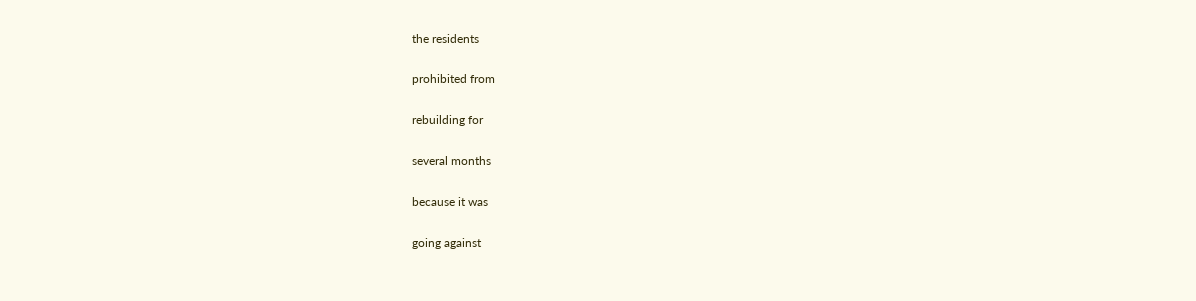the residents

prohibited from

rebuilding for

several months

because it was

going against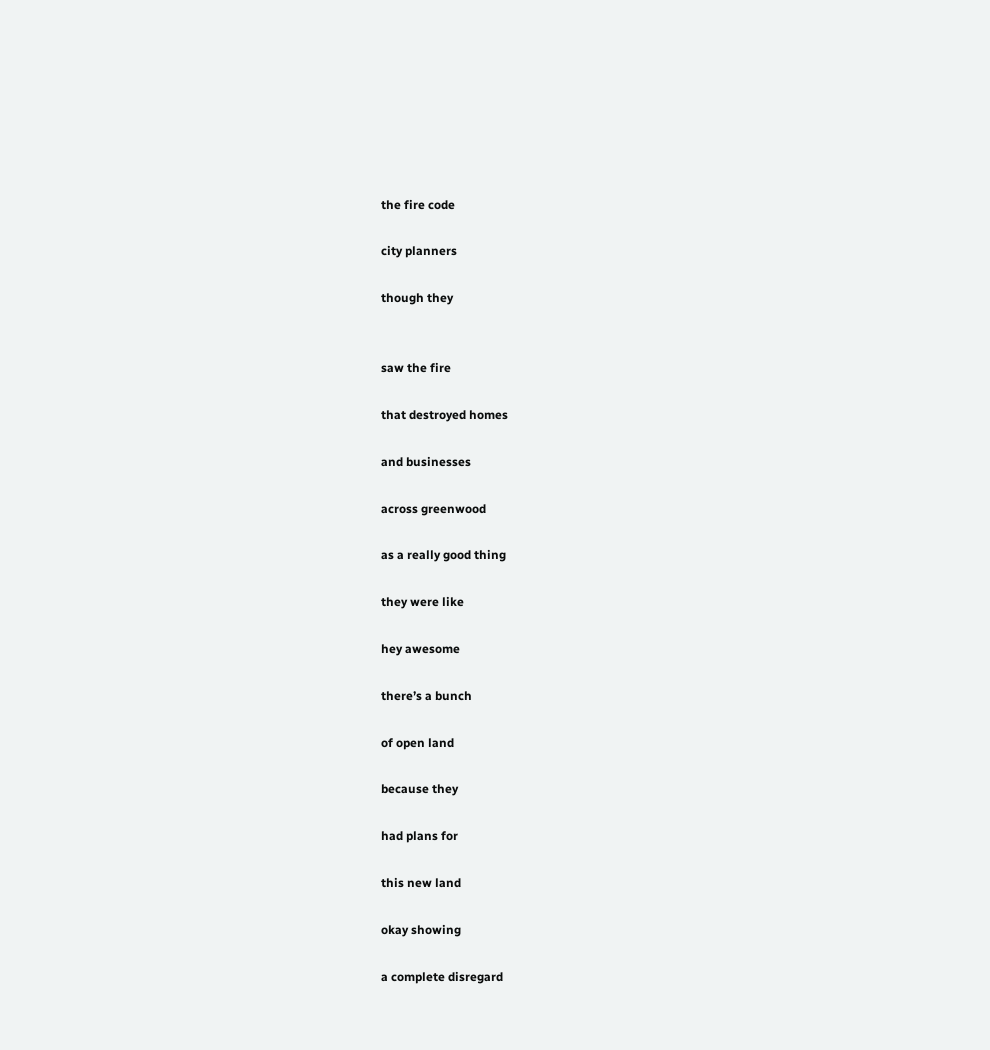the fire code

city planners

though they


saw the fire

that destroyed homes

and businesses

across greenwood

as a really good thing

they were like

hey awesome

there’s a bunch

of open land

because they

had plans for

this new land

okay showing

a complete disregard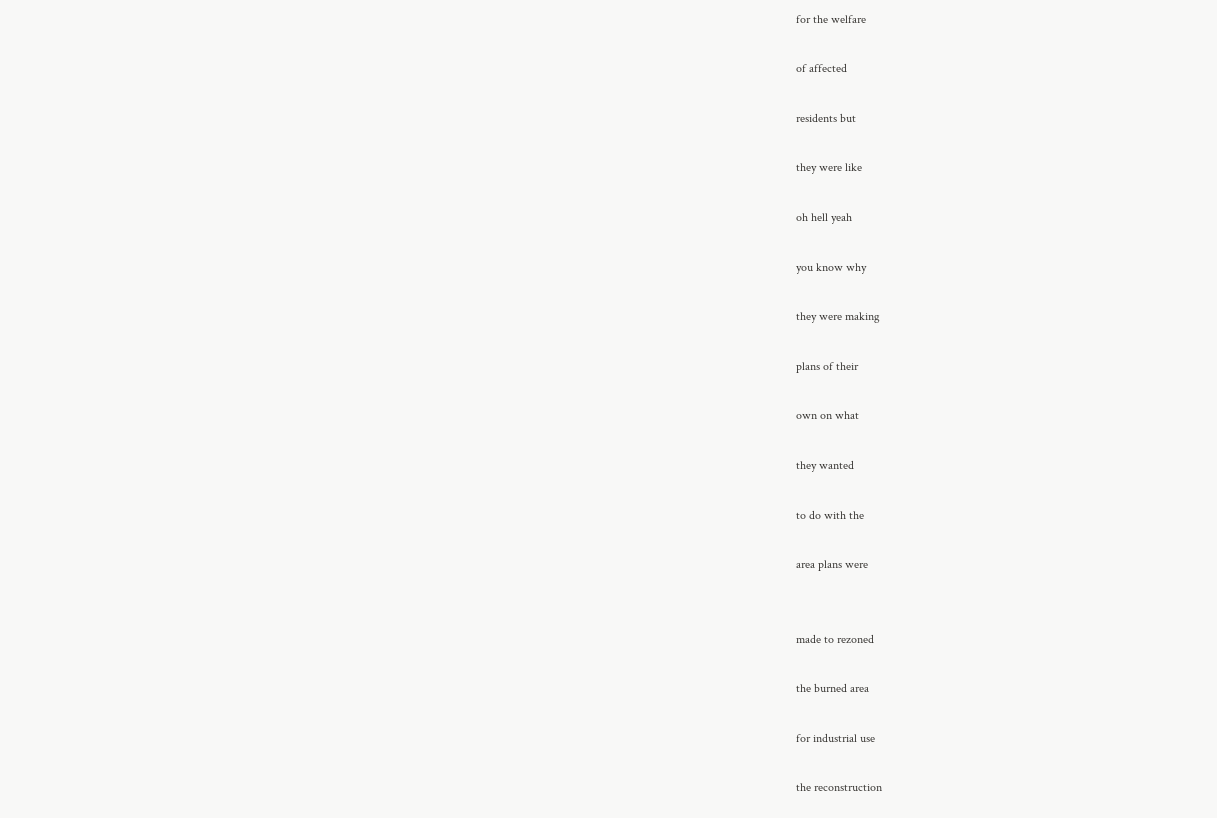for the welfare

of affected

residents but

they were like

oh hell yeah

you know why

they were making

plans of their

own on what

they wanted

to do with the

area plans were


made to rezoned

the burned area

for industrial use

the reconstruction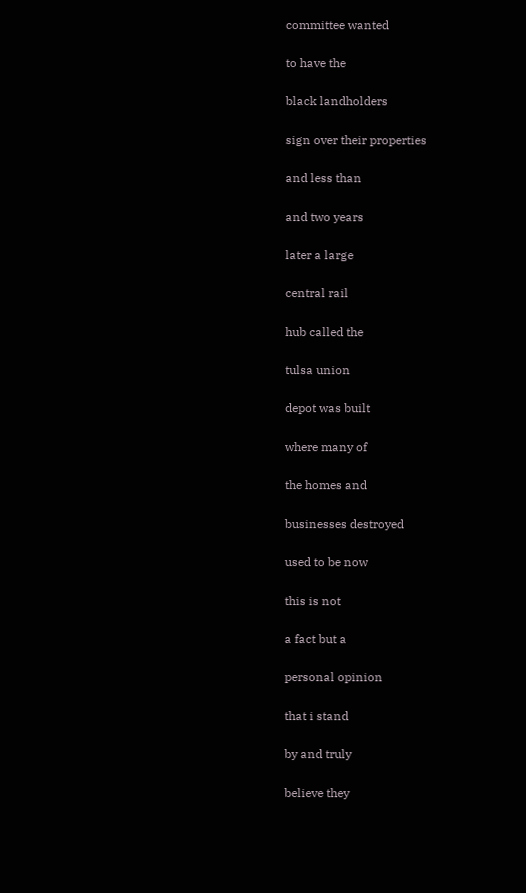committee wanted

to have the

black landholders

sign over their properties

and less than

and two years

later a large

central rail

hub called the

tulsa union

depot was built

where many of

the homes and

businesses destroyed

used to be now

this is not

a fact but a

personal opinion

that i stand

by and truly

believe they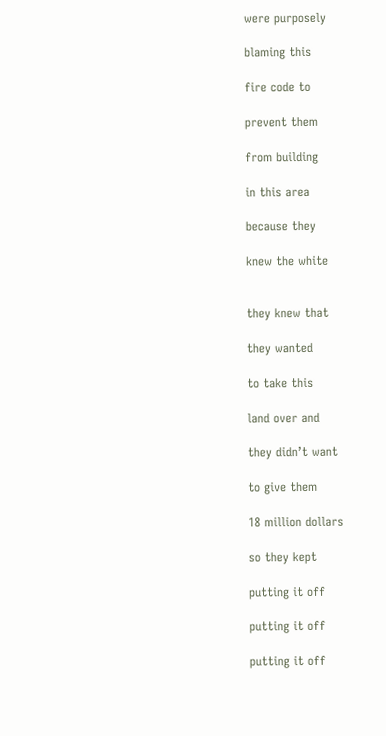were purposely

blaming this

fire code to

prevent them

from building

in this area

because they

knew the white


they knew that

they wanted

to take this

land over and

they didn’t want

to give them

18 million dollars

so they kept

putting it off

putting it off

putting it off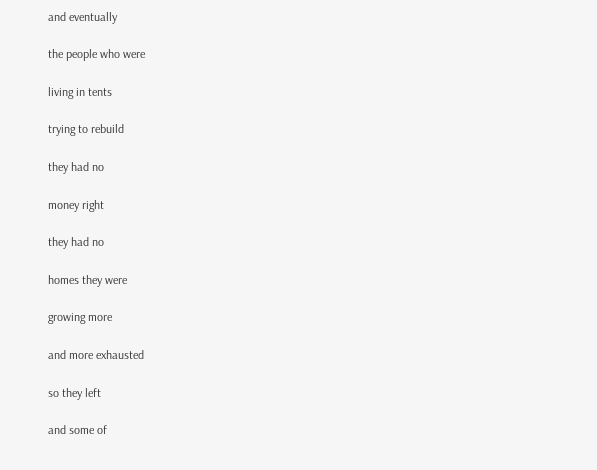and eventually

the people who were

living in tents

trying to rebuild

they had no

money right

they had no

homes they were

growing more

and more exhausted

so they left

and some of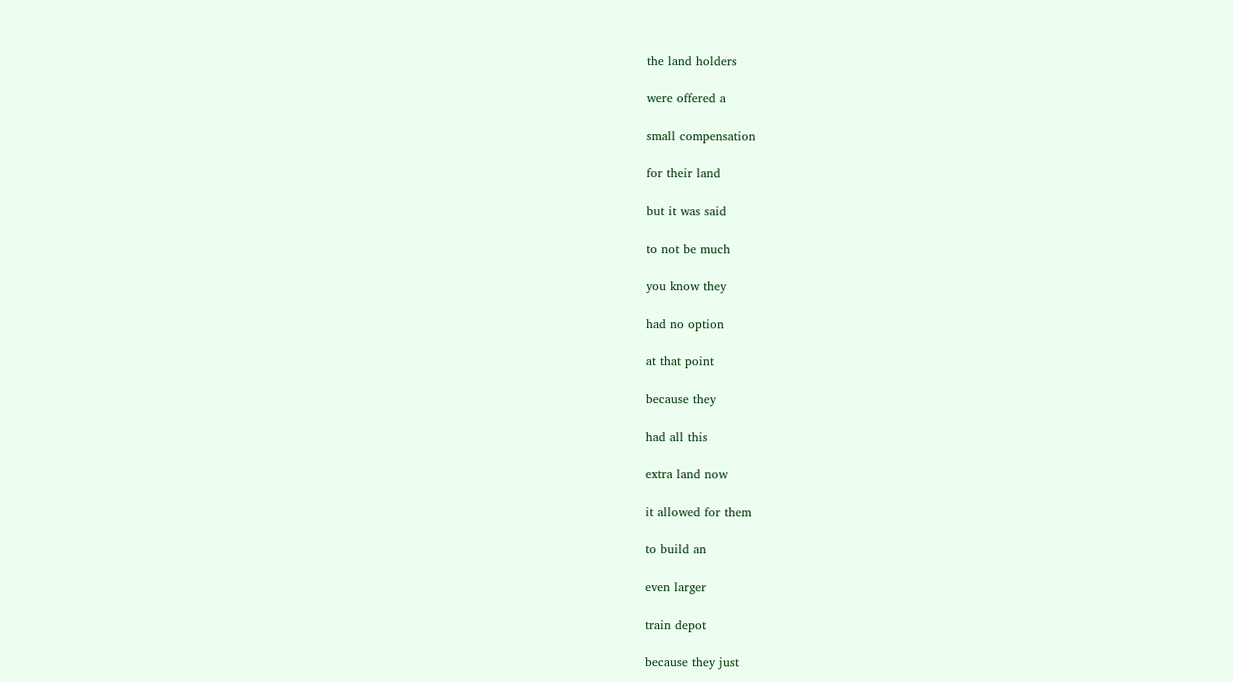the land holders

were offered a

small compensation

for their land

but it was said

to not be much

you know they

had no option

at that point

because they

had all this

extra land now

it allowed for them

to build an

even larger

train depot

because they just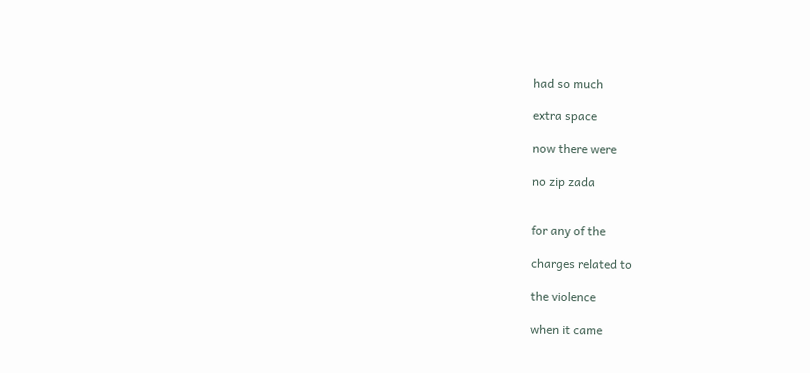had so much

extra space

now there were

no zip zada


for any of the

charges related to

the violence

when it came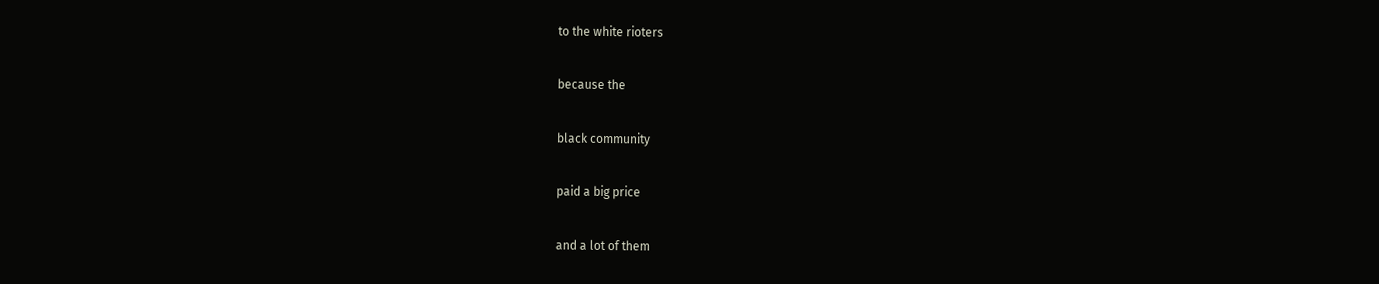to the white rioters

because the

black community

paid a big price

and a lot of them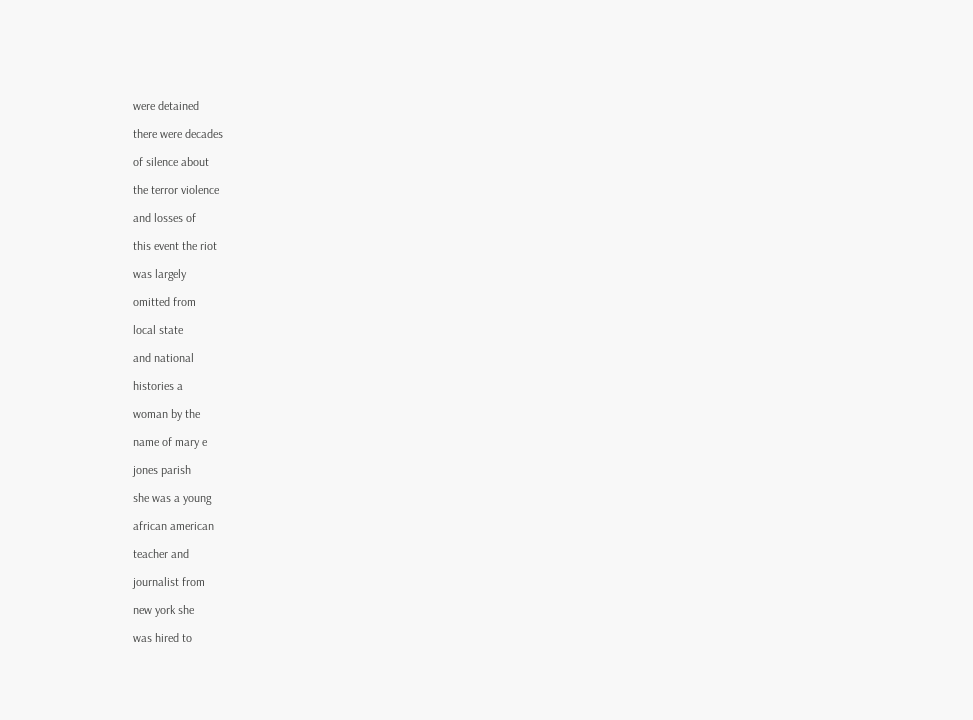were detained

there were decades

of silence about

the terror violence

and losses of

this event the riot

was largely

omitted from

local state

and national

histories a

woman by the

name of mary e

jones parish

she was a young

african american

teacher and

journalist from

new york she

was hired to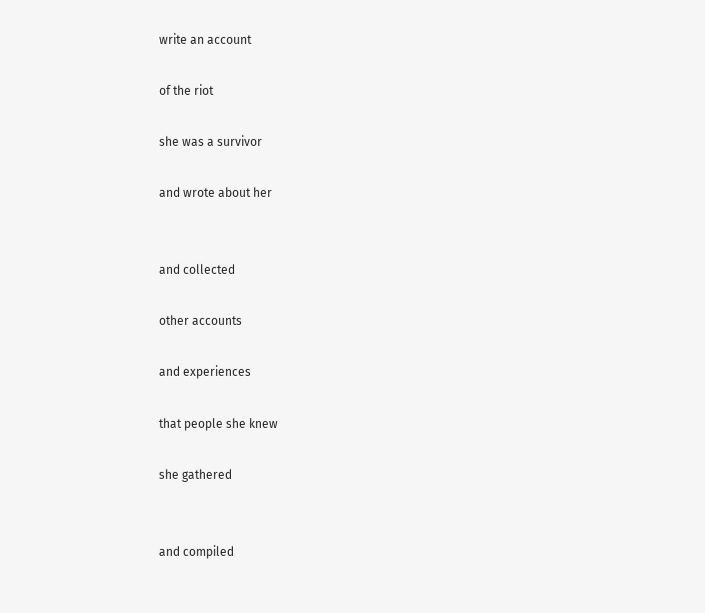write an account

of the riot

she was a survivor

and wrote about her


and collected

other accounts

and experiences

that people she knew

she gathered


and compiled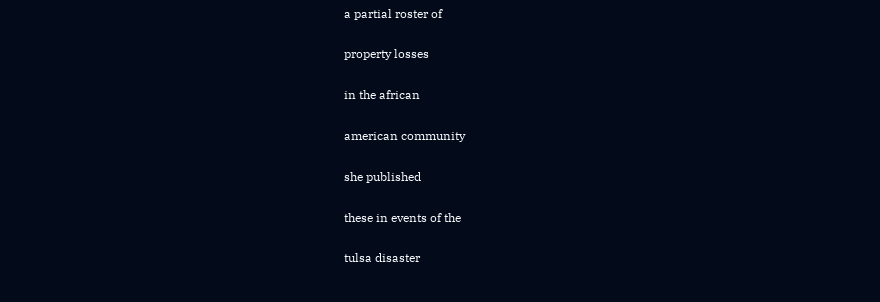a partial roster of

property losses

in the african

american community

she published

these in events of the

tulsa disaster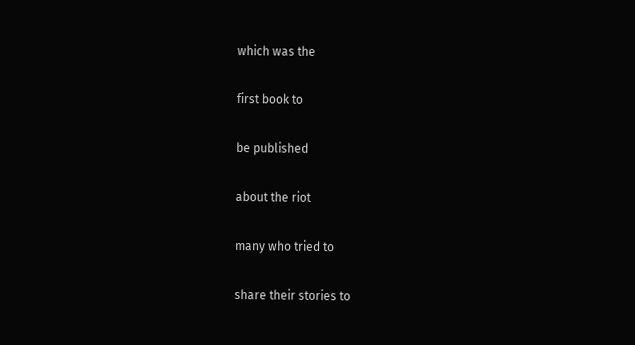which was the

first book to

be published

about the riot

many who tried to

share their stories to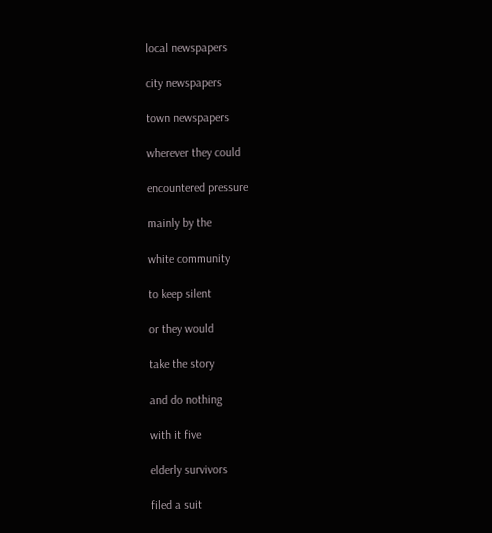local newspapers

city newspapers

town newspapers

wherever they could

encountered pressure

mainly by the

white community

to keep silent

or they would

take the story

and do nothing

with it five

elderly survivors

filed a suit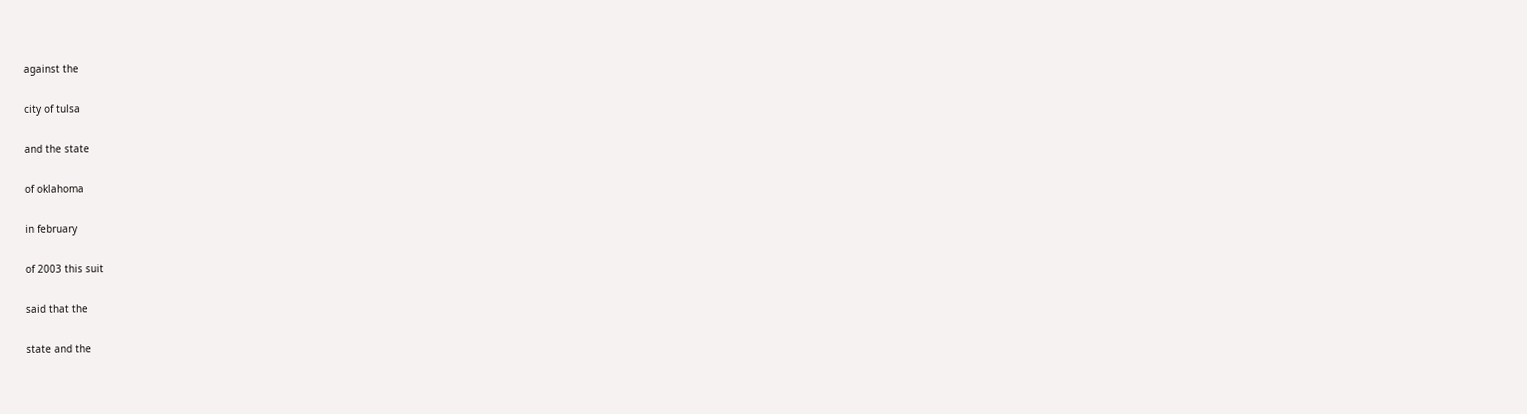against the

city of tulsa

and the state

of oklahoma

in february

of 2003 this suit

said that the

state and the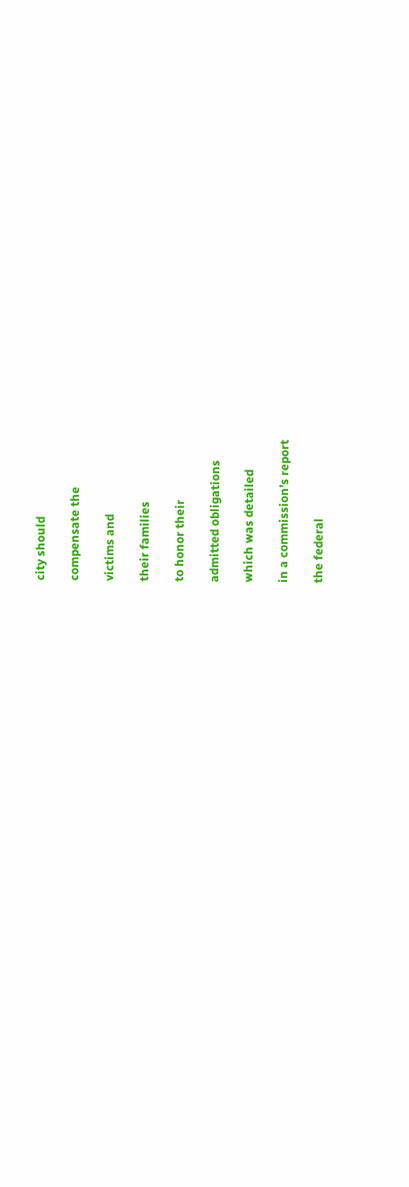city should

compensate the

victims and

their families

to honor their

admitted obligations

which was detailed

in a commission’s report

the federal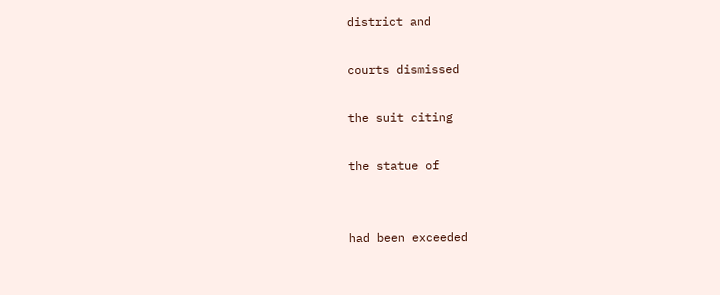district and

courts dismissed

the suit citing

the statue of


had been exceeded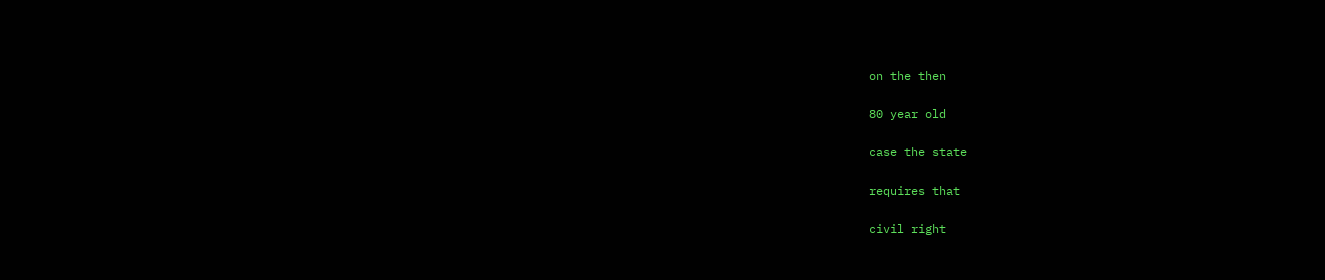on the then

80 year old

case the state

requires that

civil right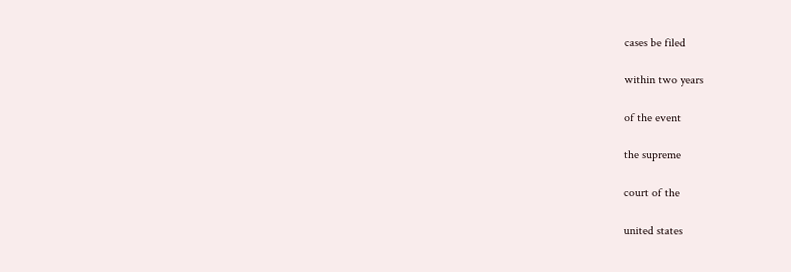cases be filed

within two years

of the event

the supreme

court of the

united states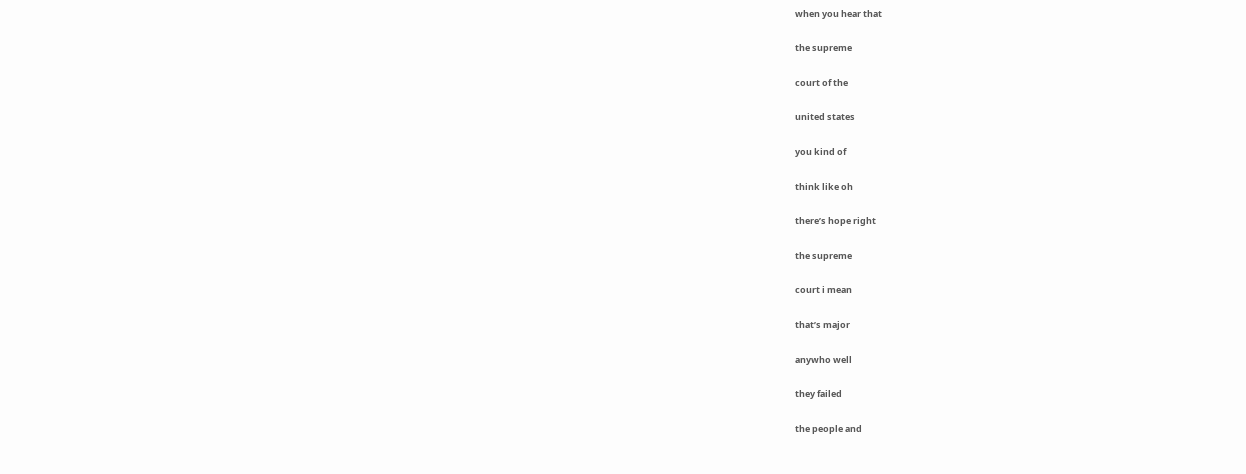when you hear that

the supreme

court of the

united states

you kind of

think like oh

there’s hope right

the supreme

court i mean

that’s major

anywho well

they failed

the people and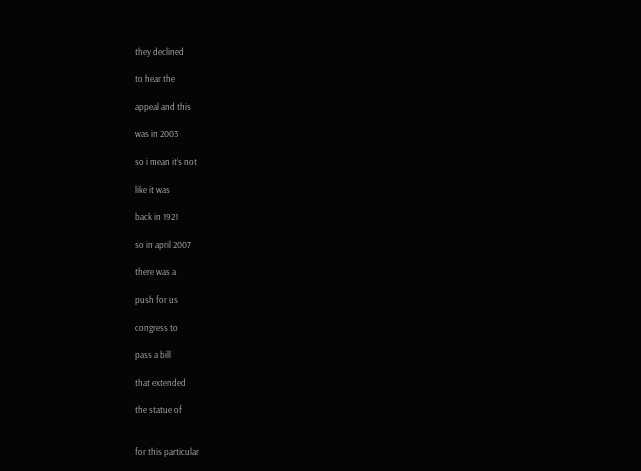they declined

to hear the

appeal and this

was in 2003

so i mean it’s not

like it was

back in 1921

so in april 2007

there was a

push for us

congress to

pass a bill

that extended

the statue of


for this particular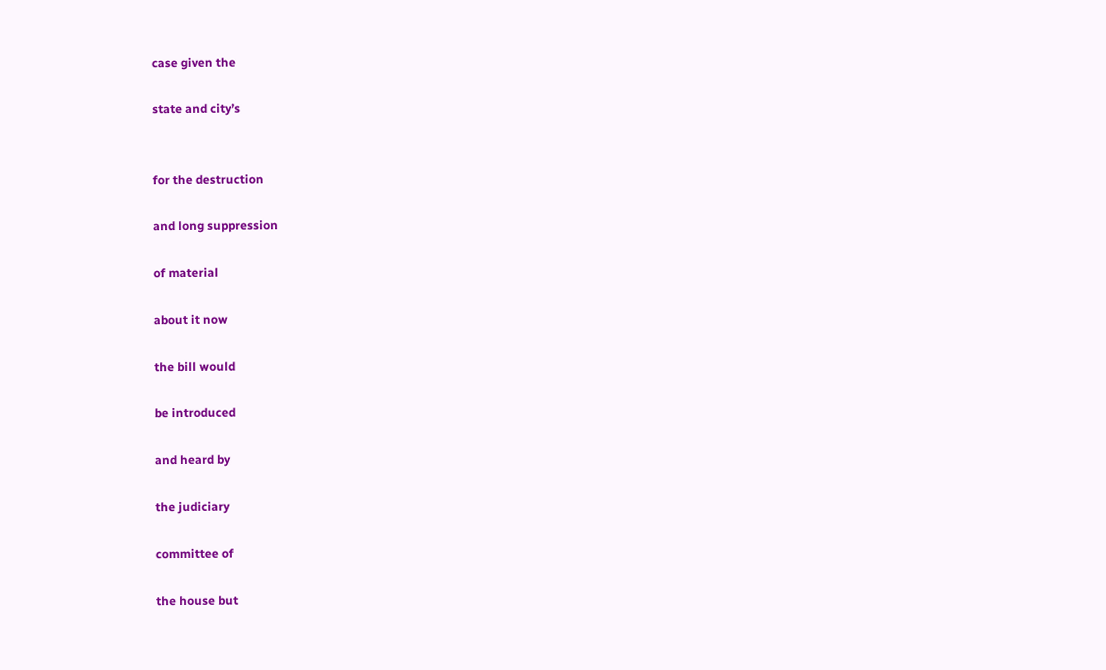case given the

state and city’s


for the destruction

and long suppression

of material

about it now

the bill would

be introduced

and heard by

the judiciary

committee of

the house but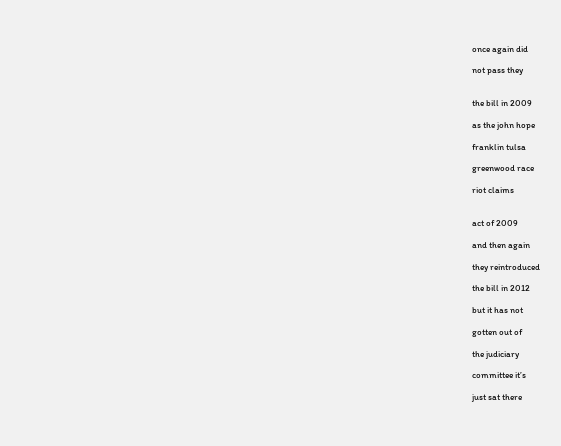once again did

not pass they


the bill in 2009

as the john hope

franklin tulsa

greenwood race

riot claims


act of 2009

and then again

they reintroduced

the bill in 2012

but it has not

gotten out of

the judiciary

committee it’s

just sat there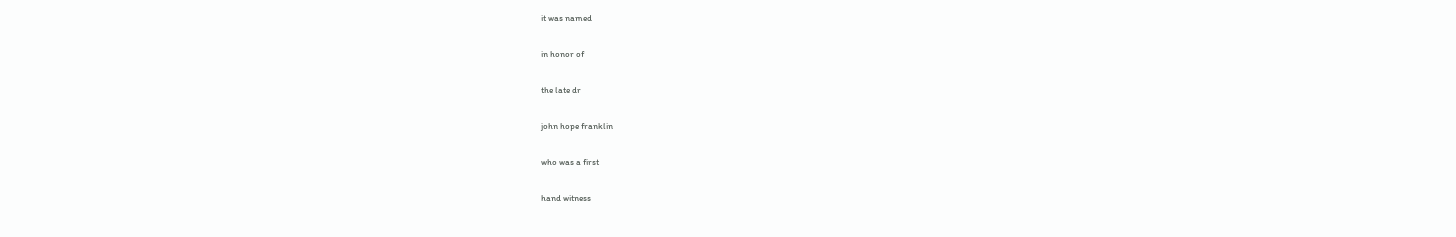it was named

in honor of

the late dr

john hope franklin

who was a first

hand witness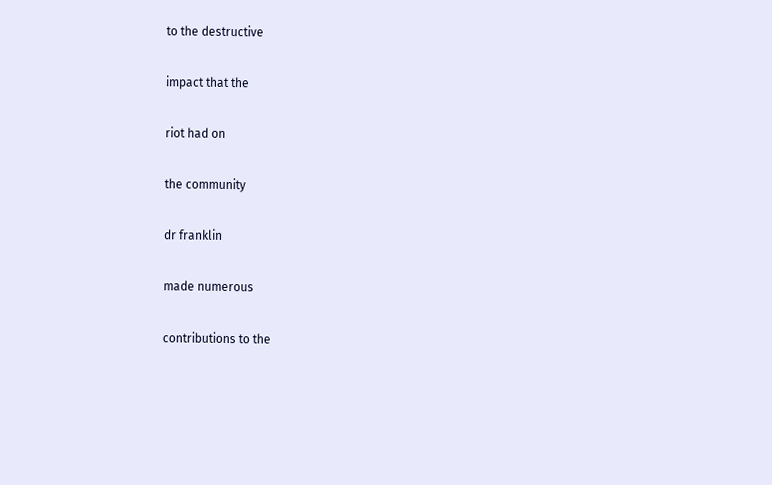to the destructive

impact that the

riot had on

the community

dr franklin

made numerous

contributions to the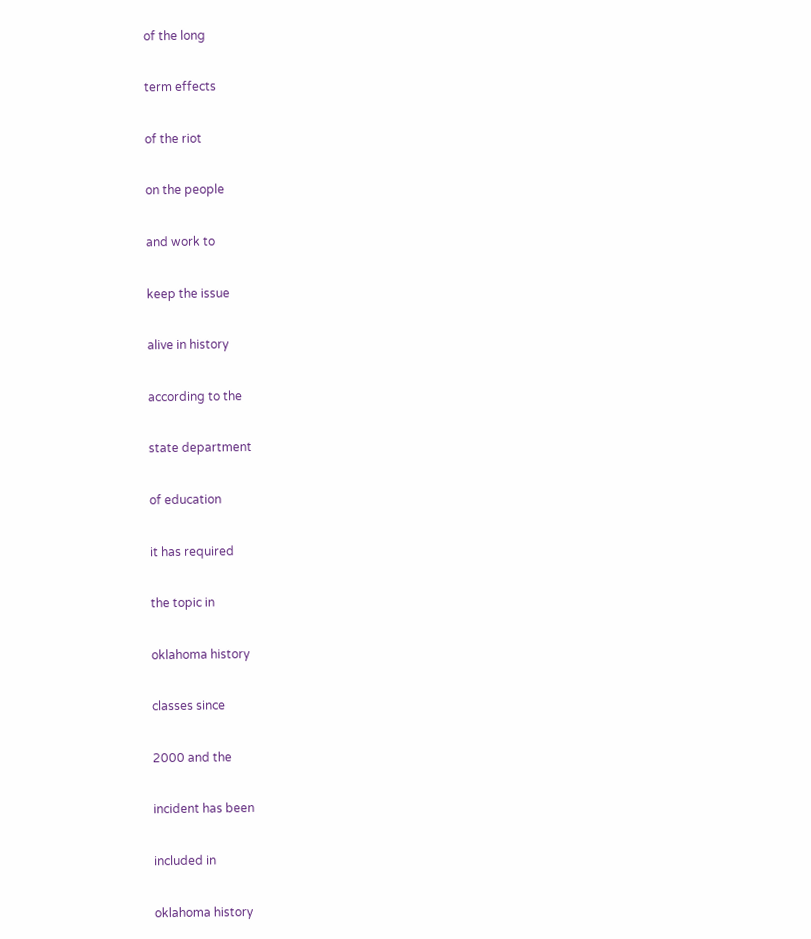of the long

term effects

of the riot

on the people

and work to

keep the issue

alive in history

according to the

state department

of education

it has required

the topic in

oklahoma history

classes since

2000 and the

incident has been

included in

oklahoma history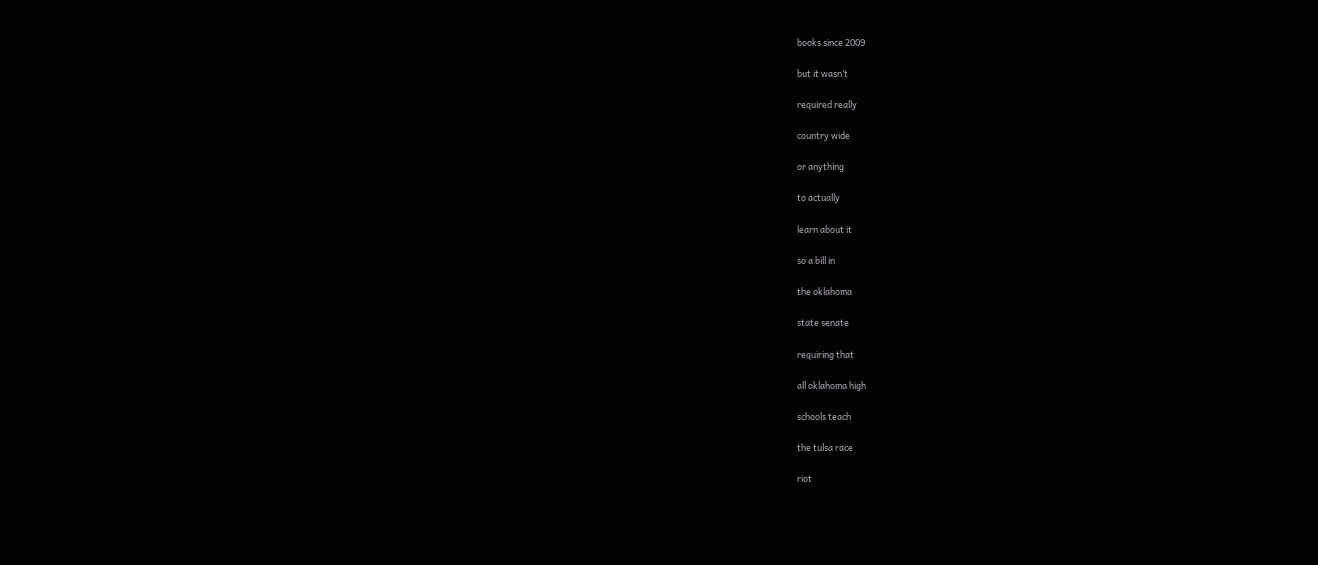books since 2009

but it wasn’t

required really

country wide

or anything

to actually

learn about it

so a bill in

the oklahoma

state senate

requiring that

all oklahoma high

schools teach

the tulsa race

riot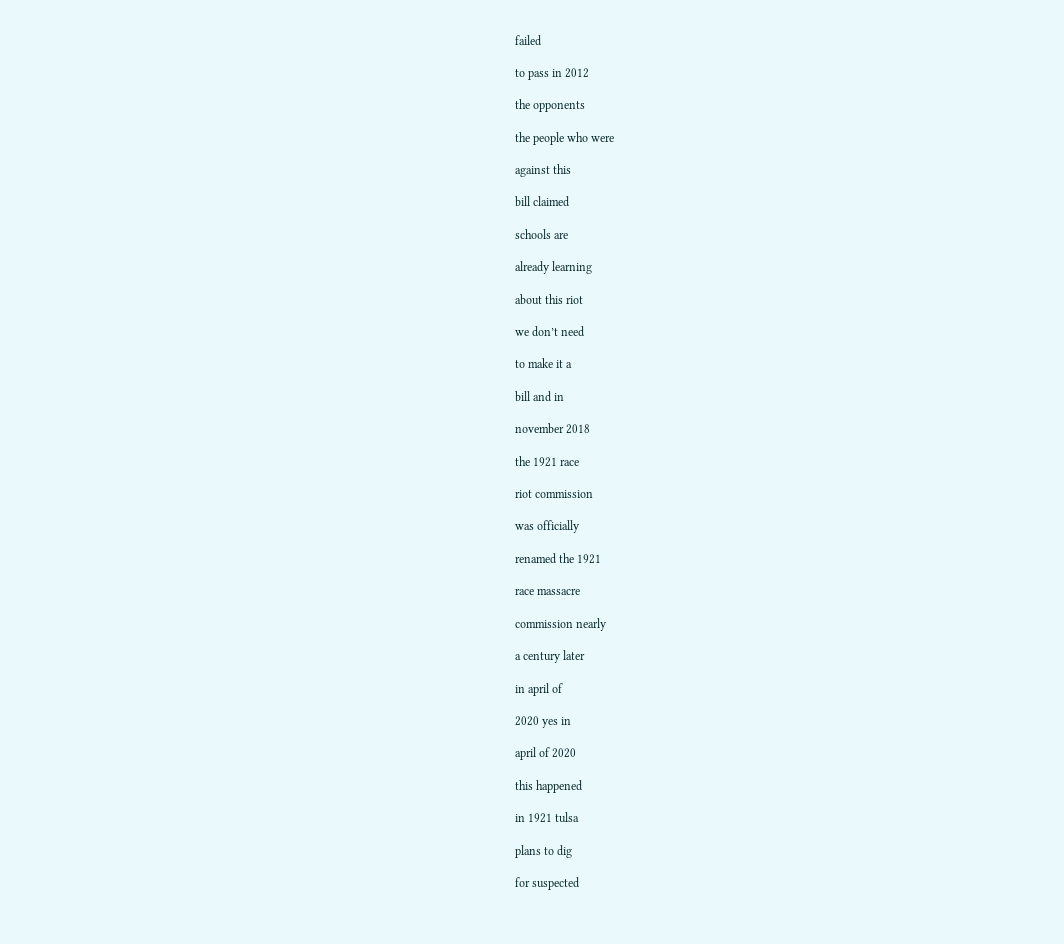failed

to pass in 2012

the opponents

the people who were

against this

bill claimed

schools are

already learning

about this riot

we don’t need

to make it a

bill and in

november 2018

the 1921 race

riot commission

was officially

renamed the 1921

race massacre

commission nearly

a century later

in april of

2020 yes in

april of 2020

this happened

in 1921 tulsa

plans to dig

for suspected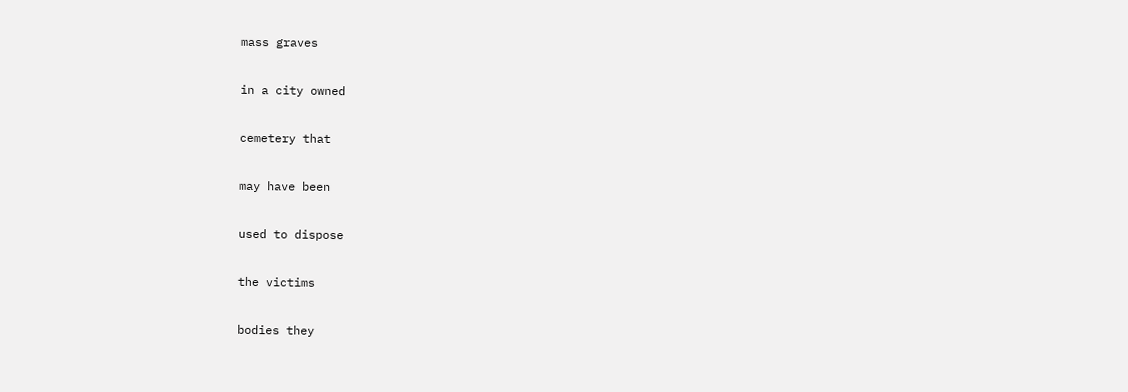mass graves

in a city owned

cemetery that

may have been

used to dispose

the victims

bodies they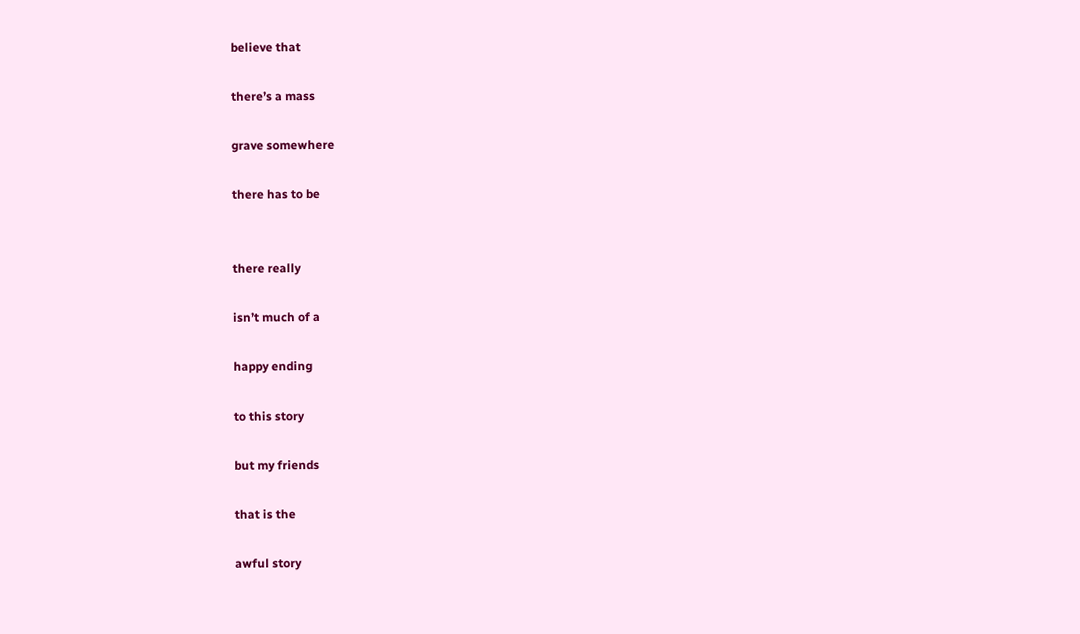believe that

there’s a mass

grave somewhere

there has to be


there really

isn’t much of a

happy ending

to this story

but my friends

that is the

awful story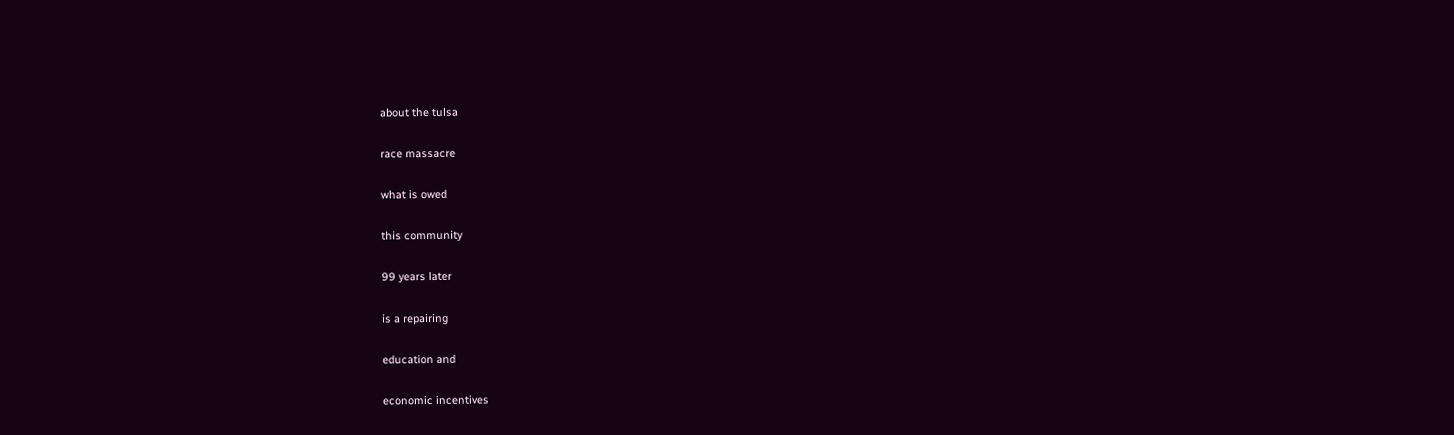about the tulsa

race massacre

what is owed

this community

99 years later

is a repairing

education and

economic incentives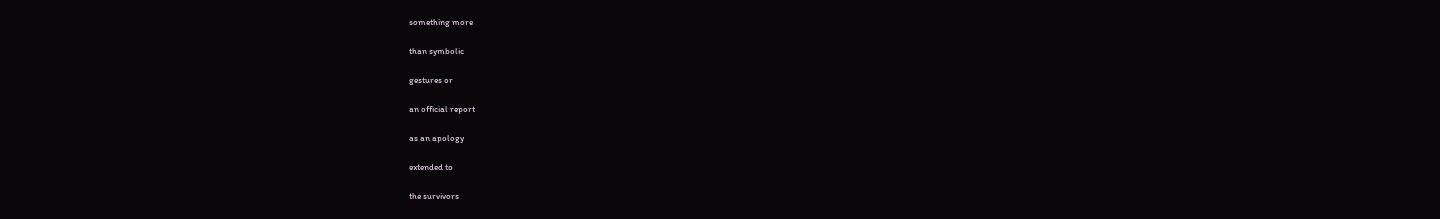something more

than symbolic

gestures or

an official report

as an apology

extended to

the survivors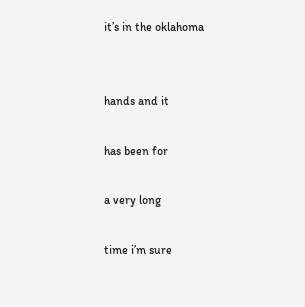it’s in the oklahoma


hands and it

has been for

a very long

time i’m sure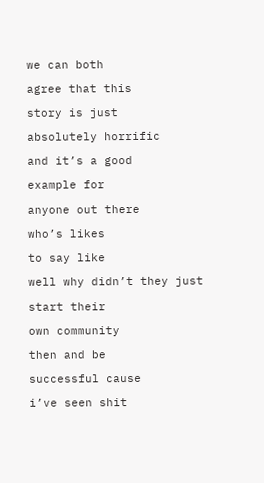we can both

agree that this

story is just

absolutely horrific

and it’s a good

example for

anyone out there

who’s likes

to say like

well why didn’t they just

start their

own community

then and be

successful cause

i’ve seen shit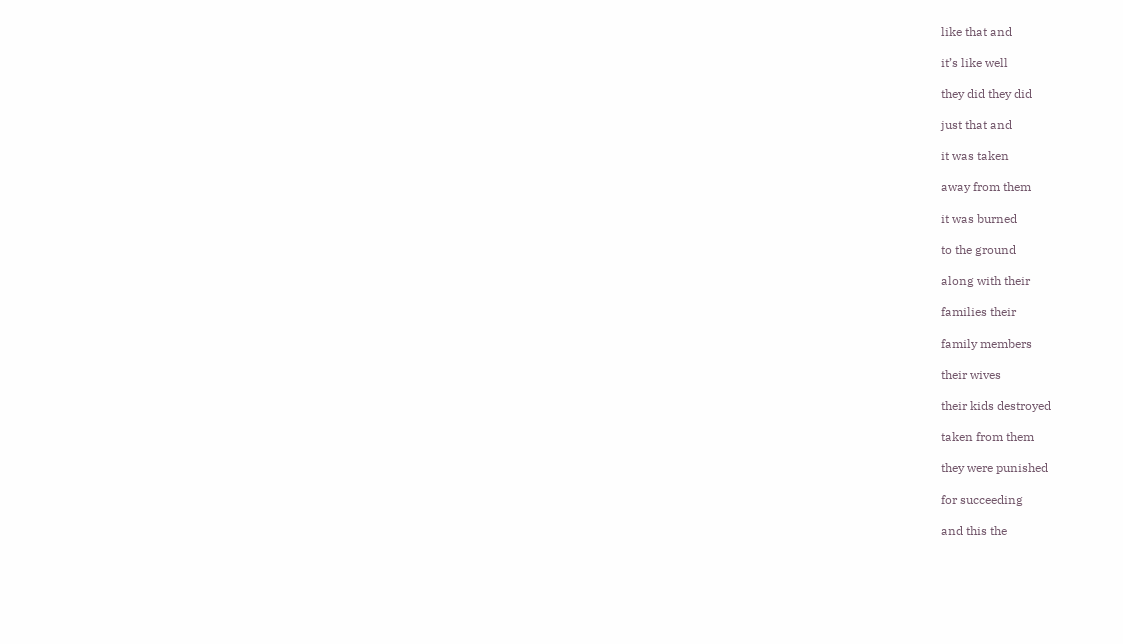like that and

it’s like well

they did they did

just that and

it was taken

away from them

it was burned

to the ground

along with their

families their

family members

their wives

their kids destroyed

taken from them

they were punished

for succeeding

and this the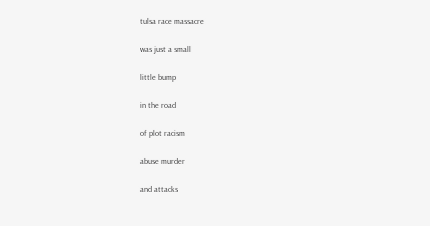tulsa race massacre

was just a small

little bump

in the road

of plot racism

abuse murder

and attacks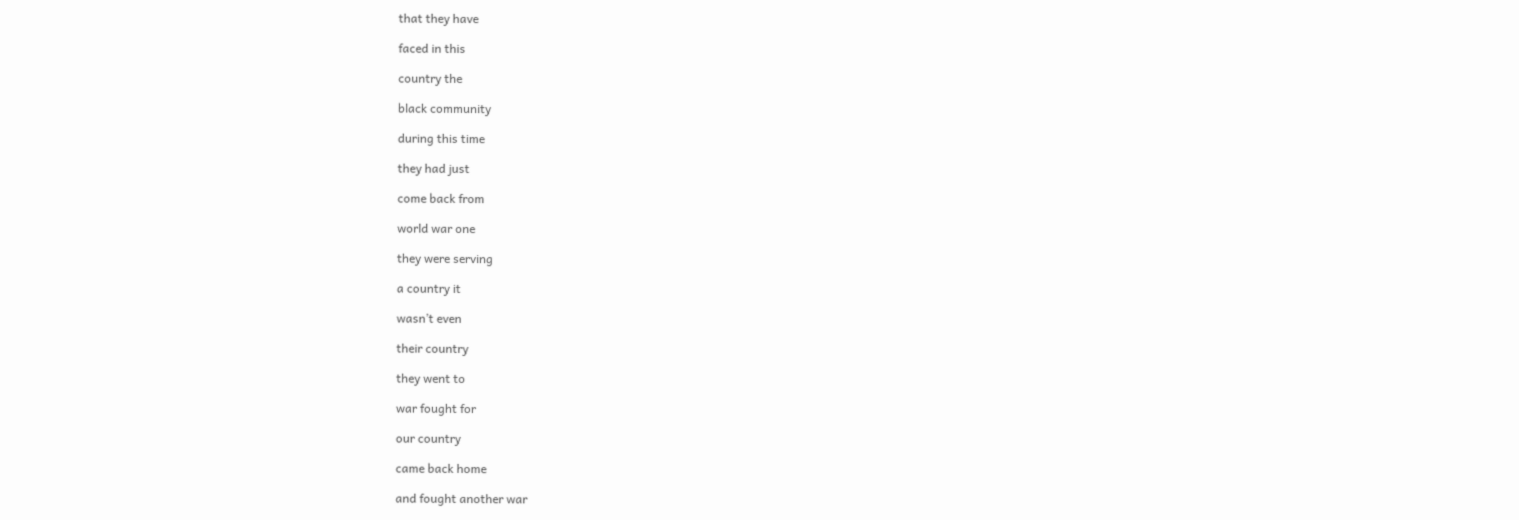that they have

faced in this

country the

black community

during this time

they had just

come back from

world war one

they were serving

a country it

wasn’t even

their country

they went to

war fought for

our country

came back home

and fought another war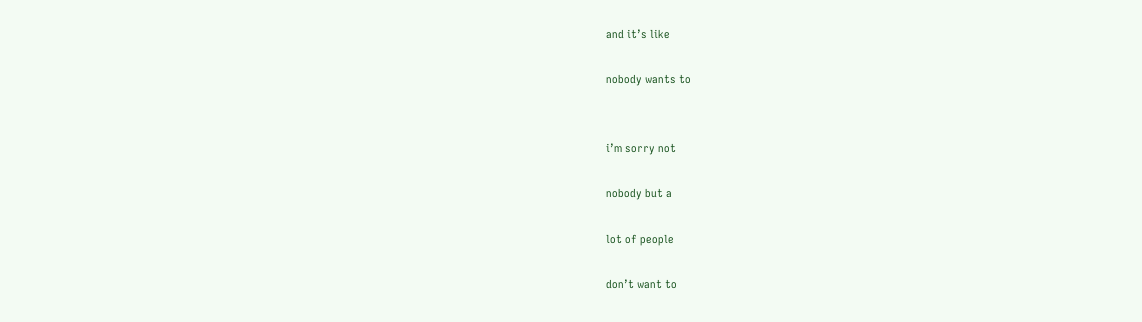and it’s like

nobody wants to


i’m sorry not

nobody but a

lot of people

don’t want to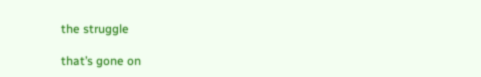the struggle

that’s gone on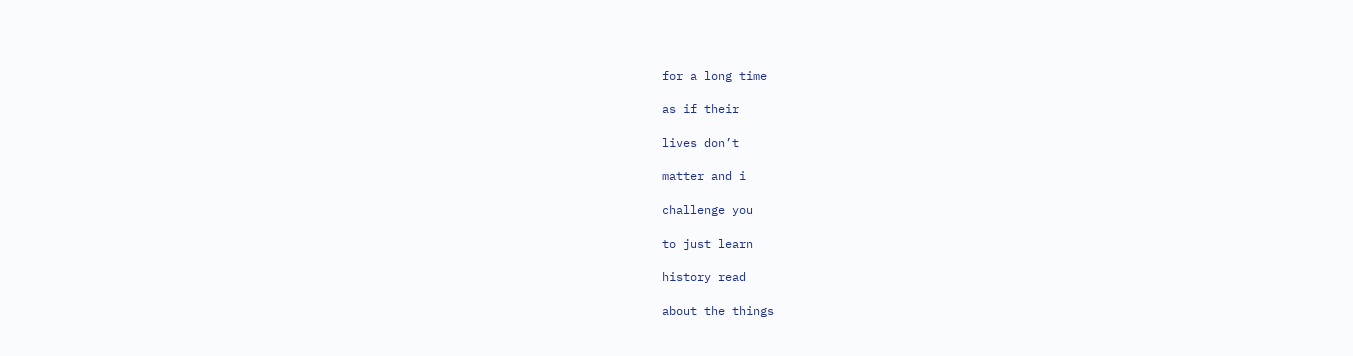for a long time

as if their

lives don’t

matter and i

challenge you

to just learn

history read

about the things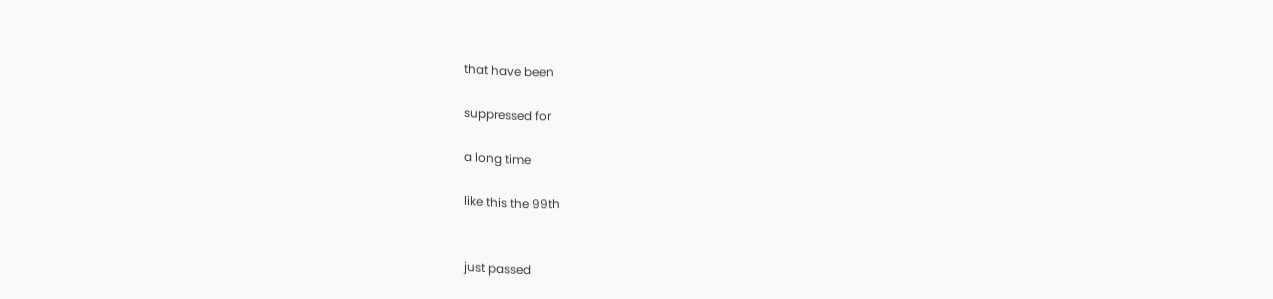that have been

suppressed for

a long time

like this the 99th


just passed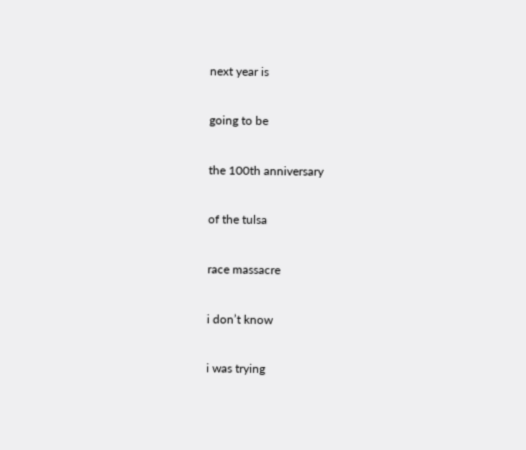next year is

going to be

the 100th anniversary

of the tulsa

race massacre

i don’t know

i was trying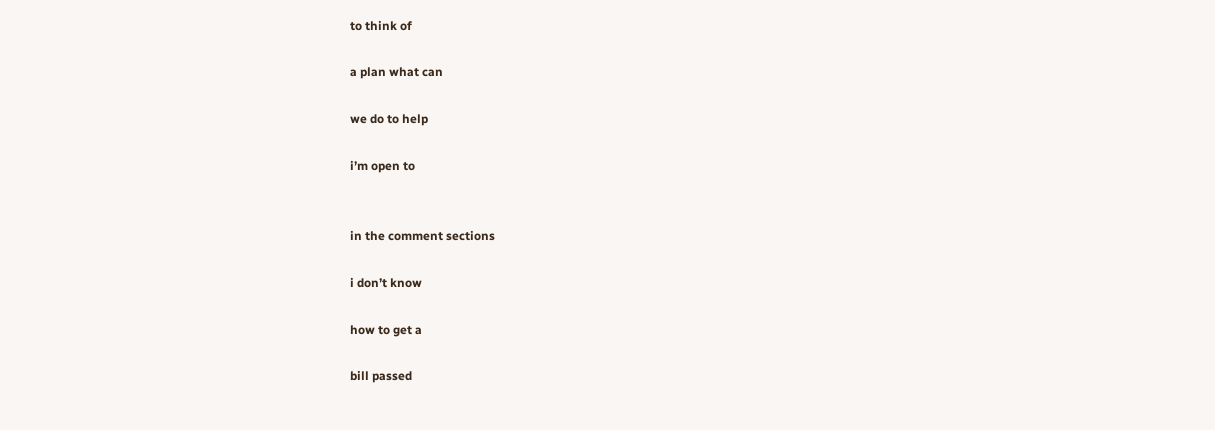to think of

a plan what can

we do to help

i’m open to


in the comment sections

i don’t know

how to get a

bill passed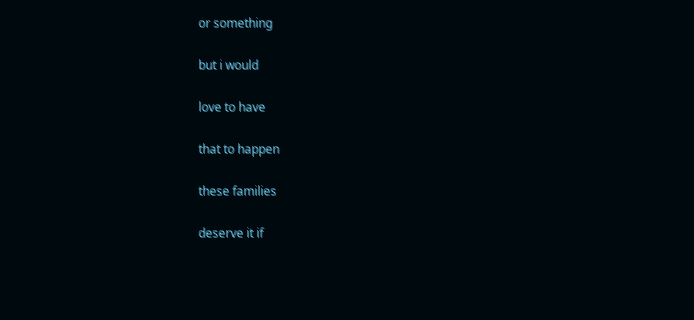or something

but i would

love to have

that to happen

these families

deserve it if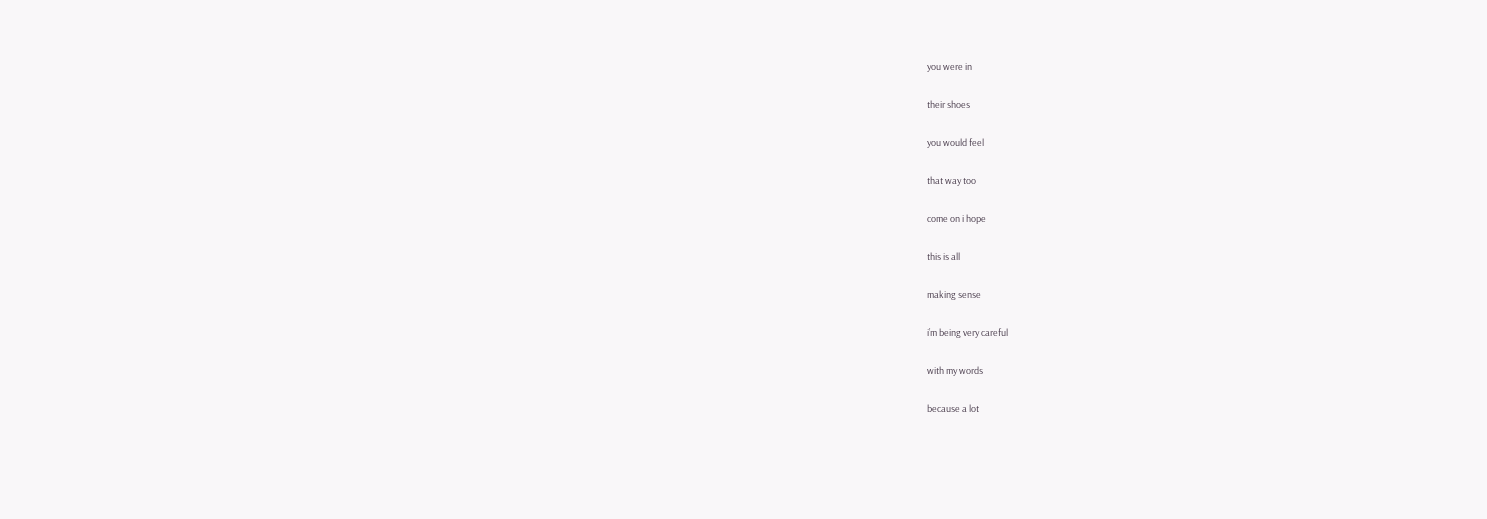you were in

their shoes

you would feel

that way too

come on i hope

this is all

making sense

i’m being very careful

with my words

because a lot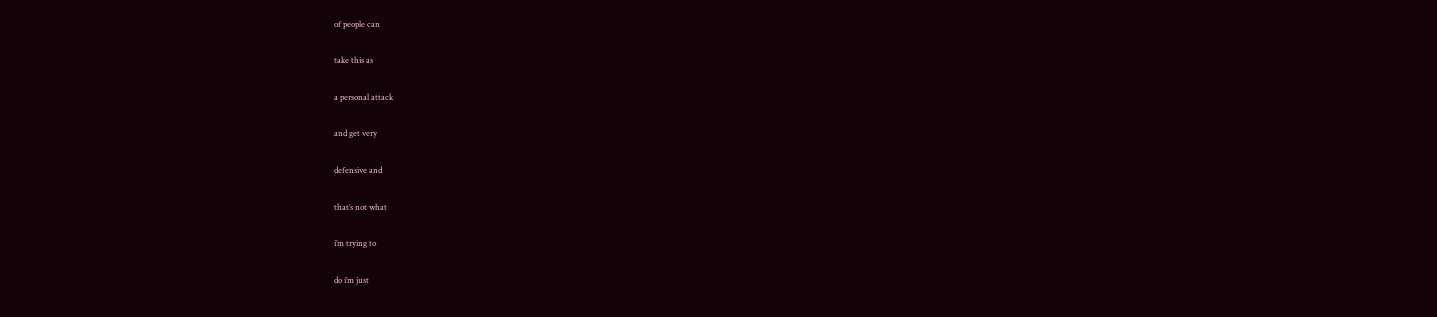of people can

take this as

a personal attack

and get very

defensive and

that’s not what

i’m trying to

do i’m just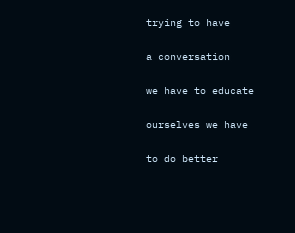trying to have

a conversation

we have to educate

ourselves we have

to do better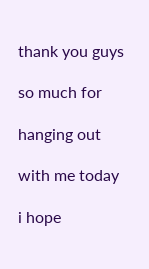thank you guys

so much for

hanging out

with me today

i hope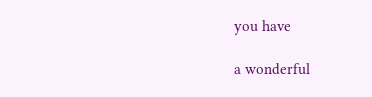you have

a wonderful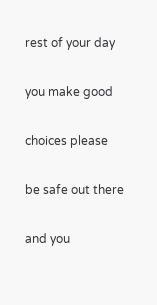rest of your day

you make good

choices please

be safe out there

and you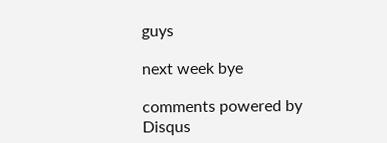guys

next week bye

comments powered by Disqus